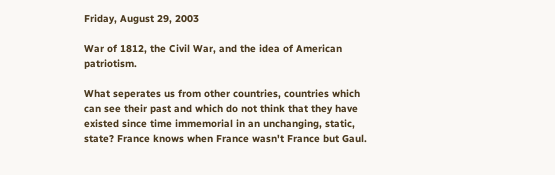Friday, August 29, 2003

War of 1812, the Civil War, and the idea of American patriotism.

What seperates us from other countries, countries which can see their past and which do not think that they have existed since time immemorial in an unchanging, static, state? France knows when France wasn't France but Gaul.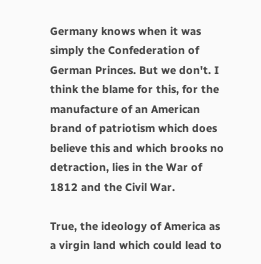Germany knows when it was simply the Confederation of German Princes. But we don't. I think the blame for this, for the manufacture of an American brand of patriotism which does believe this and which brooks no detraction, lies in the War of 1812 and the Civil War.

True, the ideology of America as a virgin land which could lead to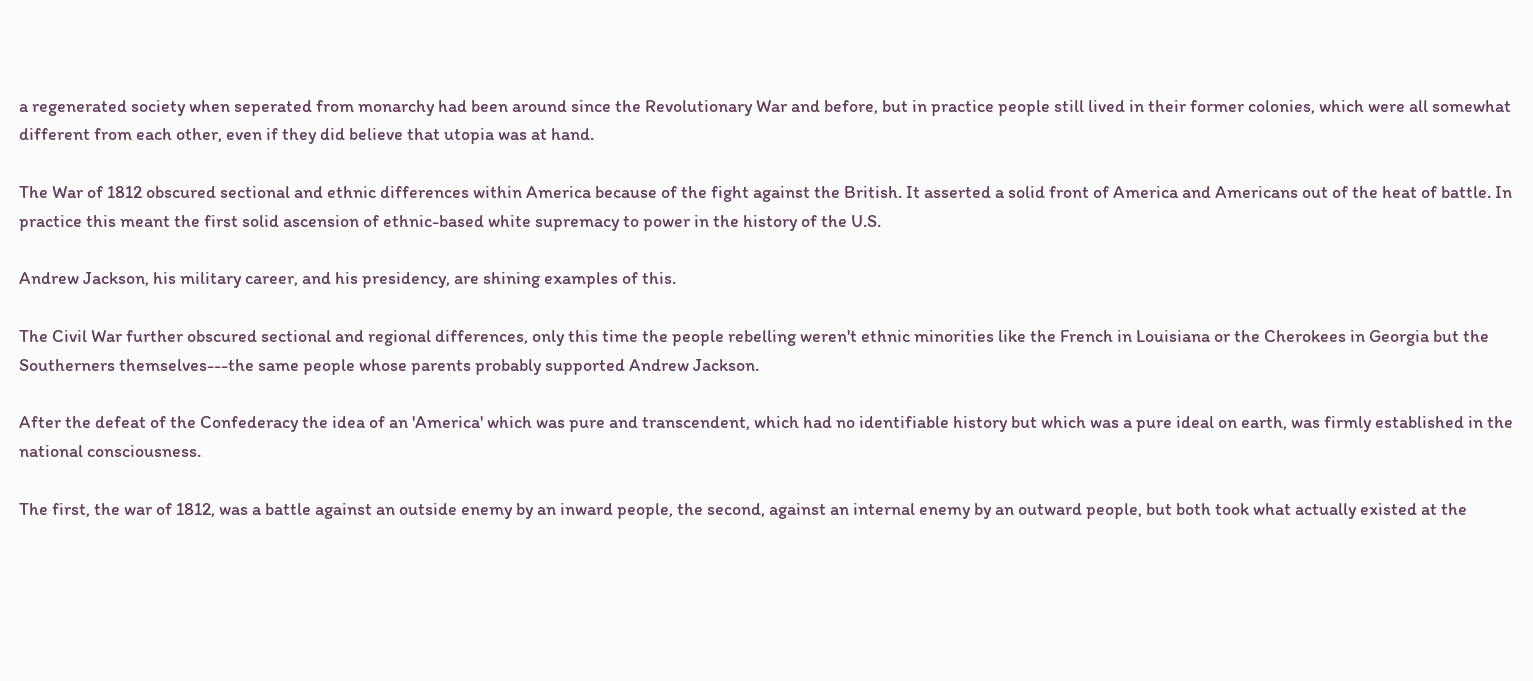a regenerated society when seperated from monarchy had been around since the Revolutionary War and before, but in practice people still lived in their former colonies, which were all somewhat different from each other, even if they did believe that utopia was at hand.

The War of 1812 obscured sectional and ethnic differences within America because of the fight against the British. It asserted a solid front of America and Americans out of the heat of battle. In practice this meant the first solid ascension of ethnic-based white supremacy to power in the history of the U.S.

Andrew Jackson, his military career, and his presidency, are shining examples of this.

The Civil War further obscured sectional and regional differences, only this time the people rebelling weren't ethnic minorities like the French in Louisiana or the Cherokees in Georgia but the Southerners themselves---the same people whose parents probably supported Andrew Jackson.

After the defeat of the Confederacy the idea of an 'America' which was pure and transcendent, which had no identifiable history but which was a pure ideal on earth, was firmly established in the national consciousness.

The first, the war of 1812, was a battle against an outside enemy by an inward people, the second, against an internal enemy by an outward people, but both took what actually existed at the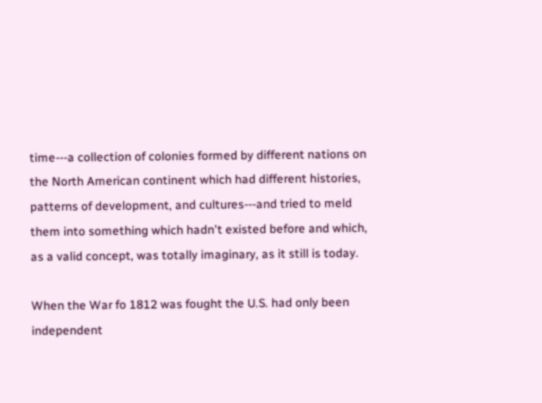time---a collection of colonies formed by different nations on the North American continent which had different histories, patterns of development, and cultures---and tried to meld them into something which hadn't existed before and which, as a valid concept, was totally imaginary, as it still is today.

When the War fo 1812 was fought the U.S. had only been independent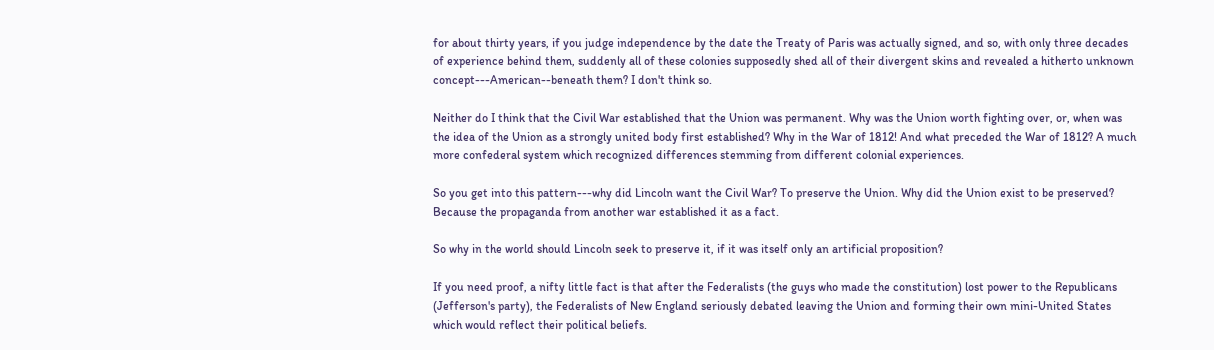for about thirty years, if you judge independence by the date the Treaty of Paris was actually signed, and so, with only three decades of experience behind them, suddenly all of these colonies supposedly shed all of their divergent skins and revealed a hitherto unknown concept---American--beneath them? I don't think so.

Neither do I think that the Civil War established that the Union was permanent. Why was the Union worth fighting over, or, when was the idea of the Union as a strongly united body first established? Why in the War of 1812! And what preceded the War of 1812? A much more confederal system which recognized differences stemming from different colonial experiences.

So you get into this pattern---why did Lincoln want the Civil War? To preserve the Union. Why did the Union exist to be preserved? Because the propaganda from another war established it as a fact.

So why in the world should Lincoln seek to preserve it, if it was itself only an artificial proposition?

If you need proof, a nifty little fact is that after the Federalists (the guys who made the constitution) lost power to the Republicans (Jefferson's party), the Federalists of New England seriously debated leaving the Union and forming their own mini-United States which would reflect their political beliefs.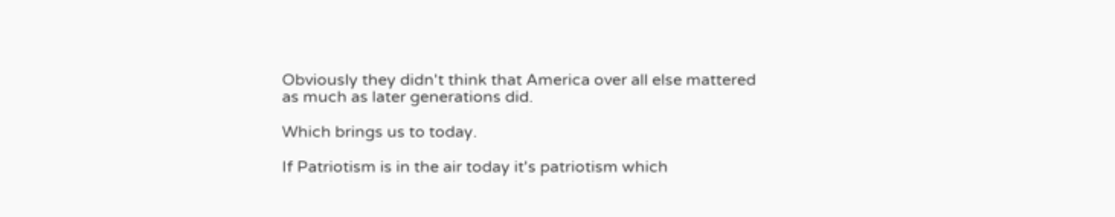Obviously they didn't think that America over all else mattered as much as later generations did.

Which brings us to today.

If Patriotism is in the air today it's patriotism which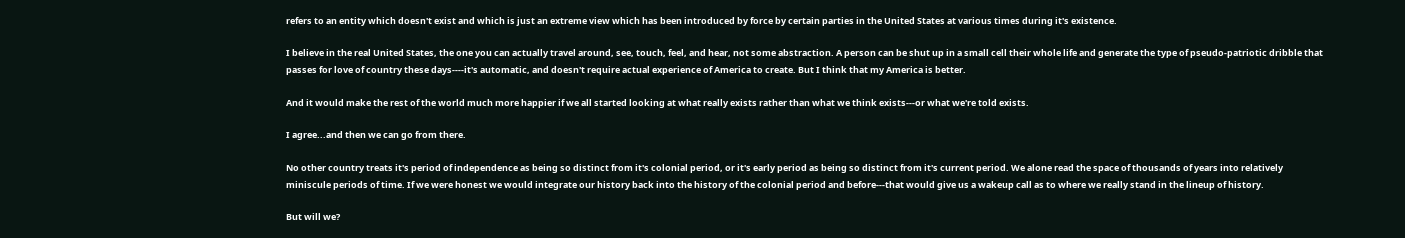refers to an entity which doesn't exist and which is just an extreme view which has been introduced by force by certain parties in the United States at various times during it's existence.

I believe in the real United States, the one you can actually travel around, see, touch, feel, and hear, not some abstraction. A person can be shut up in a small cell their whole life and generate the type of pseudo-patriotic dribble that passes for love of country these days----it's automatic, and doesn't require actual experience of America to create. But I think that my America is better.

And it would make the rest of the world much more happier if we all started looking at what really exists rather than what we think exists---or what we're told exists.

I agree...and then we can go from there.

No other country treats it's period of independence as being so distinct from it's colonial period, or it's early period as being so distinct from it's current period. We alone read the space of thousands of years into relatively miniscule periods of time. If we were honest we would integrate our history back into the history of the colonial period and before---that would give us a wakeup call as to where we really stand in the lineup of history.

But will we?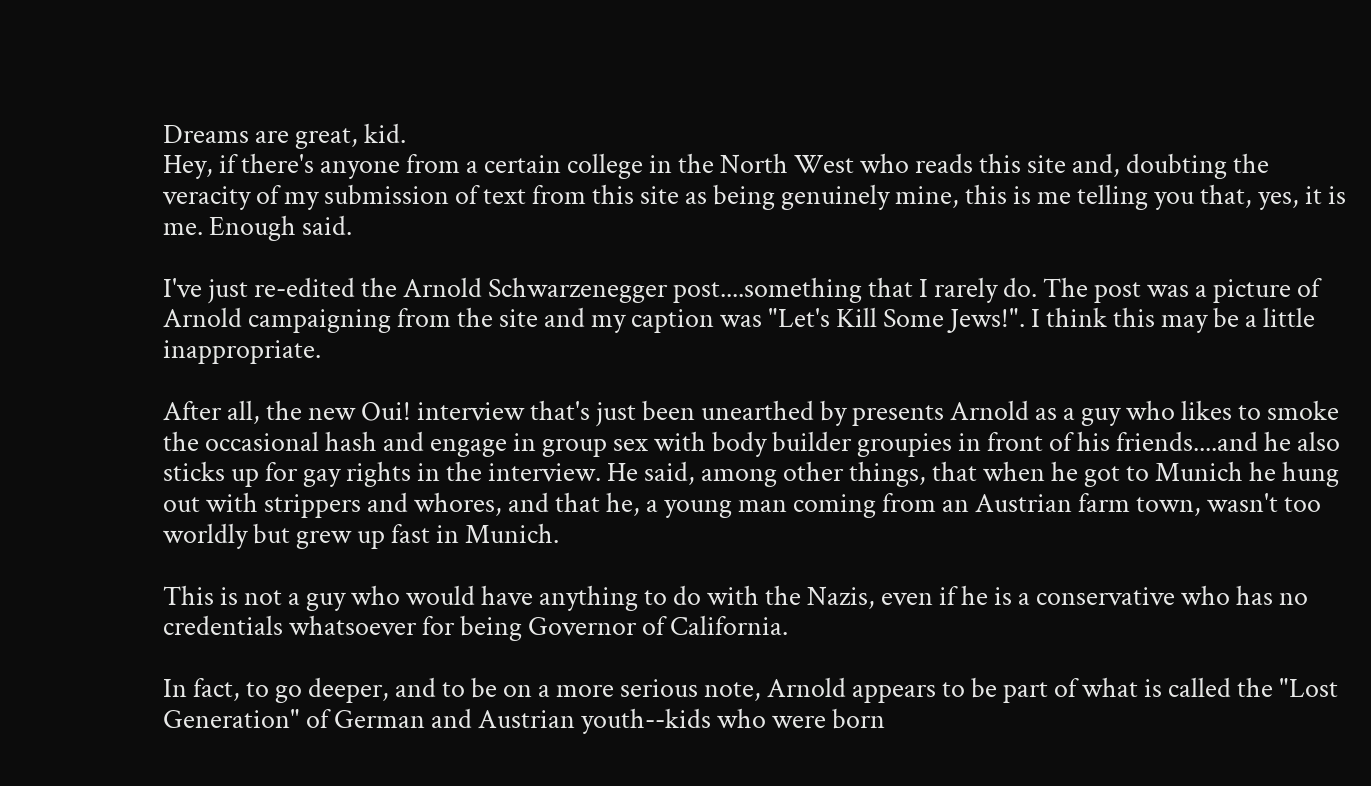Dreams are great, kid.
Hey, if there's anyone from a certain college in the North West who reads this site and, doubting the veracity of my submission of text from this site as being genuinely mine, this is me telling you that, yes, it is me. Enough said.

I've just re-edited the Arnold Schwarzenegger post....something that I rarely do. The post was a picture of Arnold campaigning from the site and my caption was "Let's Kill Some Jews!". I think this may be a little inappropriate.

After all, the new Oui! interview that's just been unearthed by presents Arnold as a guy who likes to smoke the occasional hash and engage in group sex with body builder groupies in front of his friends....and he also sticks up for gay rights in the interview. He said, among other things, that when he got to Munich he hung out with strippers and whores, and that he, a young man coming from an Austrian farm town, wasn't too worldly but grew up fast in Munich.

This is not a guy who would have anything to do with the Nazis, even if he is a conservative who has no credentials whatsoever for being Governor of California.

In fact, to go deeper, and to be on a more serious note, Arnold appears to be part of what is called the "Lost Generation" of German and Austrian youth--kids who were born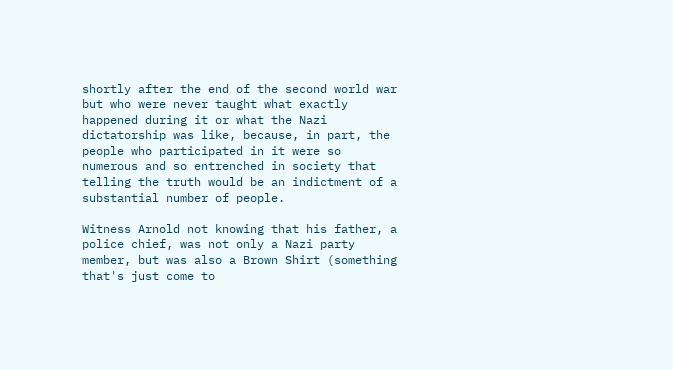shortly after the end of the second world war but who were never taught what exactly happened during it or what the Nazi dictatorship was like, because, in part, the people who participated in it were so numerous and so entrenched in society that telling the truth would be an indictment of a substantial number of people.

Witness Arnold not knowing that his father, a police chief, was not only a Nazi party member, but was also a Brown Shirt (something that's just come to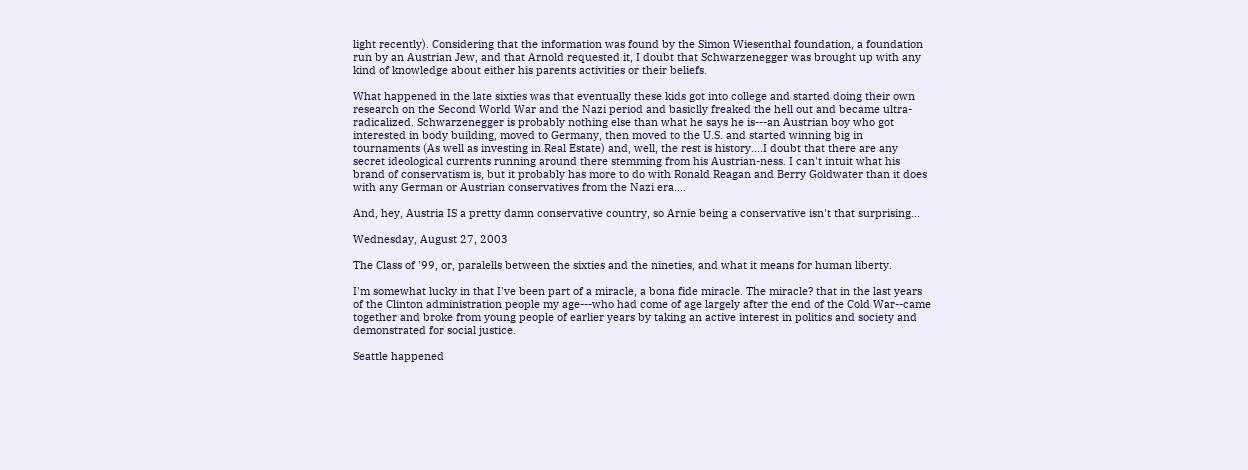light recently). Considering that the information was found by the Simon Wiesenthal foundation, a foundation run by an Austrian Jew, and that Arnold requested it, I doubt that Schwarzenegger was brought up with any kind of knowledge about either his parents activities or their beliefs.

What happened in the late sixties was that eventually these kids got into college and started doing their own research on the Second World War and the Nazi period and basiclly freaked the hell out and became ultra-radicalized. Schwarzenegger is probably nothing else than what he says he is---an Austrian boy who got interested in body building, moved to Germany, then moved to the U.S. and started winning big in tournaments (As well as investing in Real Estate) and, well, the rest is history....I doubt that there are any secret ideological currents running around there stemming from his Austrian-ness. I can't intuit what his brand of conservatism is, but it probably has more to do with Ronald Reagan and Berry Goldwater than it does with any German or Austrian conservatives from the Nazi era....

And, hey, Austria IS a pretty damn conservative country, so Arnie being a conservative isn't that surprising...

Wednesday, August 27, 2003

The Class of '99, or, paralells between the sixties and the nineties, and what it means for human liberty.

I'm somewhat lucky in that I've been part of a miracle, a bona fide miracle. The miracle? that in the last years of the Clinton administration people my age---who had come of age largely after the end of the Cold War--came together and broke from young people of earlier years by taking an active interest in politics and society and demonstrated for social justice.

Seattle happened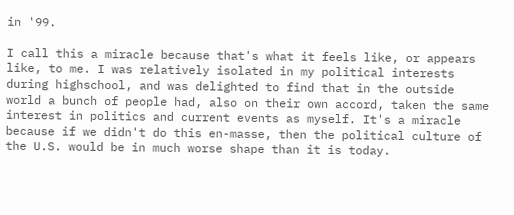in '99.

I call this a miracle because that's what it feels like, or appears like, to me. I was relatively isolated in my political interests during highschool, and was delighted to find that in the outside world a bunch of people had, also on their own accord, taken the same interest in politics and current events as myself. It's a miracle because if we didn't do this en-masse, then the political culture of the U.S. would be in much worse shape than it is today.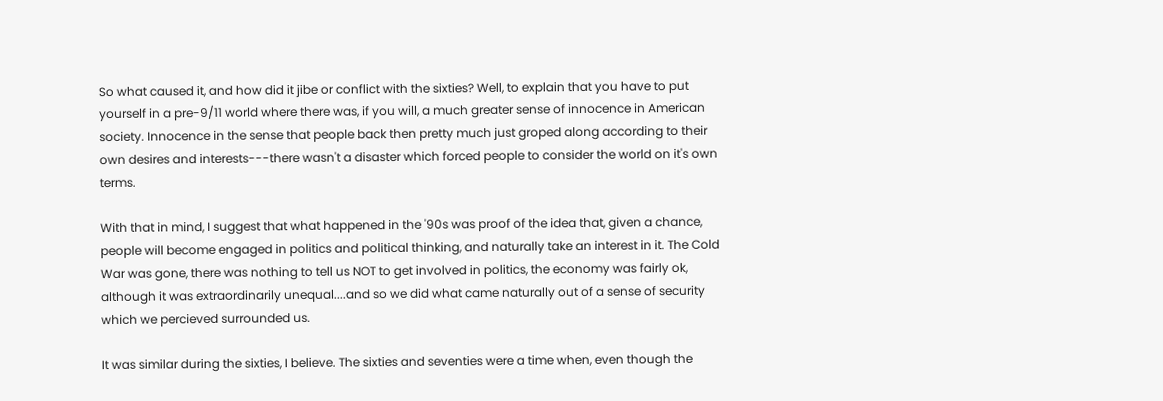So what caused it, and how did it jibe or conflict with the sixties? Well, to explain that you have to put yourself in a pre-9/11 world where there was, if you will, a much greater sense of innocence in American society. Innocence in the sense that people back then pretty much just groped along according to their own desires and interests---there wasn't a disaster which forced people to consider the world on it's own terms.

With that in mind, I suggest that what happened in the '90s was proof of the idea that, given a chance, people will become engaged in politics and political thinking, and naturally take an interest in it. The Cold War was gone, there was nothing to tell us NOT to get involved in politics, the economy was fairly ok, although it was extraordinarily unequal....and so we did what came naturally out of a sense of security which we percieved surrounded us.

It was similar during the sixties, I believe. The sixties and seventies were a time when, even though the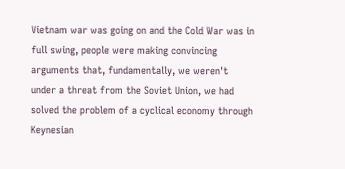Vietnam war was going on and the Cold War was in full swing, people were making convincing arguments that, fundamentally, we weren't under a threat from the Soviet Union, we had solved the problem of a cyclical economy through Keynesian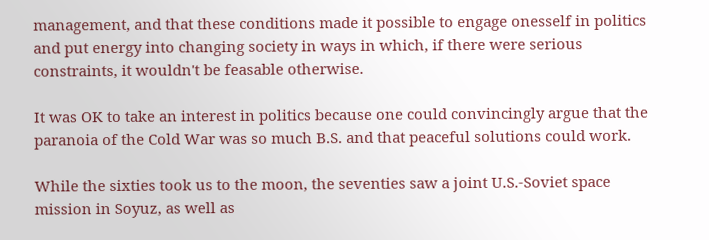management, and that these conditions made it possible to engage onesself in politics and put energy into changing society in ways in which, if there were serious constraints, it wouldn't be feasable otherwise.

It was OK to take an interest in politics because one could convincingly argue that the paranoia of the Cold War was so much B.S. and that peaceful solutions could work.

While the sixties took us to the moon, the seventies saw a joint U.S.-Soviet space mission in Soyuz, as well as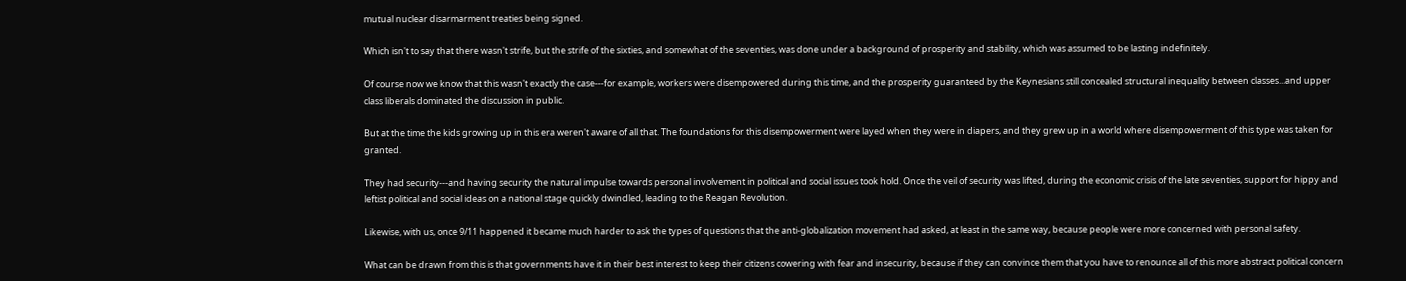mutual nuclear disarmarment treaties being signed.

Which isn't to say that there wasn't strife, but the strife of the sixties, and somewhat of the seventies, was done under a background of prosperity and stability, which was assumed to be lasting indefinitely.

Of course now we know that this wasn't exactly the case---for example, workers were disempowered during this time, and the prosperity guaranteed by the Keynesians still concealed structural inequality between classes...and upper class liberals dominated the discussion in public.

But at the time the kids growing up in this era weren't aware of all that. The foundations for this disempowerment were layed when they were in diapers, and they grew up in a world where disempowerment of this type was taken for granted.

They had security---and having security the natural impulse towards personal involvement in political and social issues took hold. Once the veil of security was lifted, during the economic crisis of the late seventies, support for hippy and leftist political and social ideas on a national stage quickly dwindled, leading to the Reagan Revolution.

Likewise, with us, once 9/11 happened it became much harder to ask the types of questions that the anti-globalization movement had asked, at least in the same way, because people were more concerned with personal safety.

What can be drawn from this is that governments have it in their best interest to keep their citizens cowering with fear and insecurity, because if they can convince them that you have to renounce all of this more abstract political concern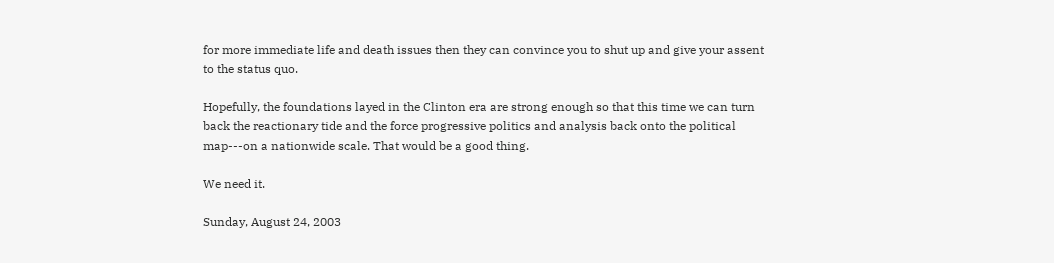for more immediate life and death issues then they can convince you to shut up and give your assent to the status quo.

Hopefully, the foundations layed in the Clinton era are strong enough so that this time we can turn back the reactionary tide and the force progressive politics and analysis back onto the political map---on a nationwide scale. That would be a good thing.

We need it.

Sunday, August 24, 2003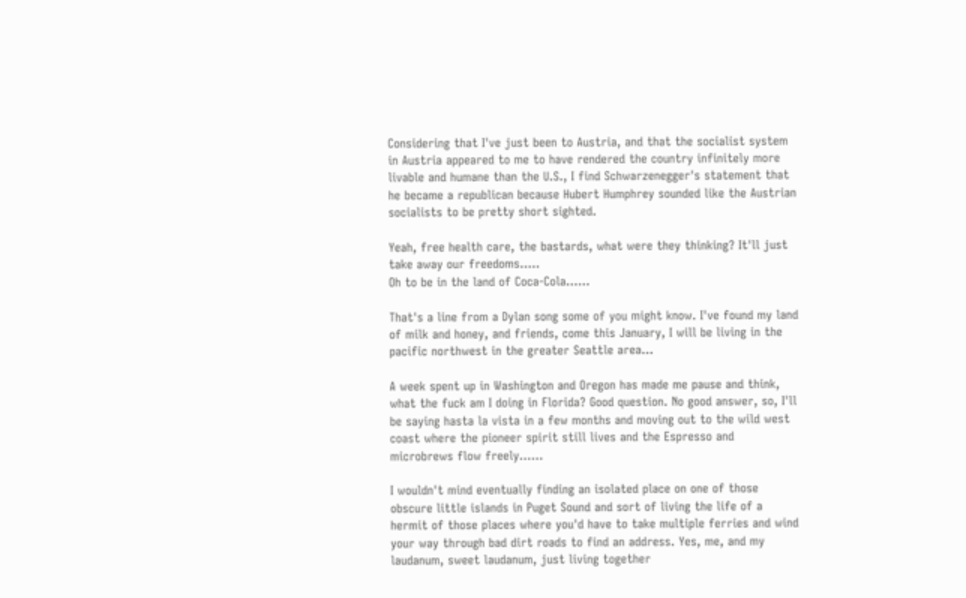Considering that I've just been to Austria, and that the socialist system in Austria appeared to me to have rendered the country infinitely more livable and humane than the U.S., I find Schwarzenegger's statement that he became a republican because Hubert Humphrey sounded like the Austrian socialists to be pretty short sighted.

Yeah, free health care, the bastards, what were they thinking? It'll just take away our freedoms.....
Oh to be in the land of Coca-Cola......

That's a line from a Dylan song some of you might know. I've found my land of milk and honey, and friends, come this January, I will be living in the pacific northwest in the greater Seattle area...

A week spent up in Washington and Oregon has made me pause and think, what the fuck am I doing in Florida? Good question. No good answer, so, I'll be saying hasta la vista in a few months and moving out to the wild west coast where the pioneer spirit still lives and the Espresso and microbrews flow freely......

I wouldn't mind eventually finding an isolated place on one of those obscure little islands in Puget Sound and sort of living the life of a hermit of those places where you'd have to take multiple ferries and wind your way through bad dirt roads to find an address. Yes, me, and my laudanum, sweet laudanum, just living together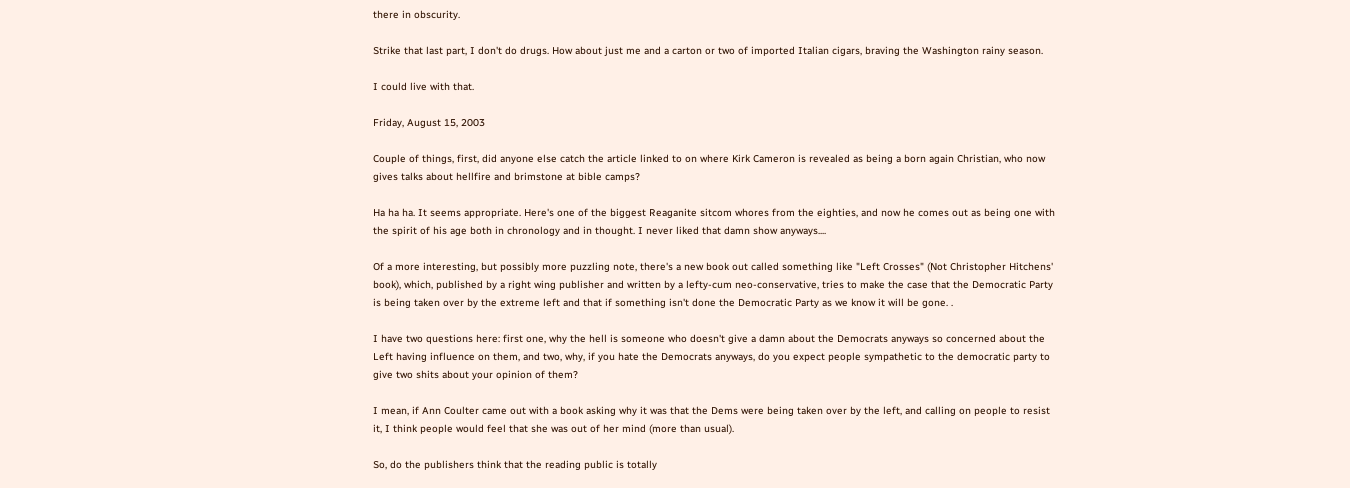there in obscurity.

Strike that last part, I don't do drugs. How about just me and a carton or two of imported Italian cigars, braving the Washington rainy season.

I could live with that.

Friday, August 15, 2003

Couple of things, first, did anyone else catch the article linked to on where Kirk Cameron is revealed as being a born again Christian, who now gives talks about hellfire and brimstone at bible camps?

Ha ha ha. It seems appropriate. Here's one of the biggest Reaganite sitcom whores from the eighties, and now he comes out as being one with the spirit of his age both in chronology and in thought. I never liked that damn show anyways....

Of a more interesting, but possibly more puzzling note, there's a new book out called something like "Left Crosses" (Not Christopher Hitchens' book), which, published by a right wing publisher and written by a lefty-cum neo-conservative, tries to make the case that the Democratic Party is being taken over by the extreme left and that if something isn't done the Democratic Party as we know it will be gone. .

I have two questions here: first one, why the hell is someone who doesn't give a damn about the Democrats anyways so concerned about the Left having influence on them, and two, why, if you hate the Democrats anyways, do you expect people sympathetic to the democratic party to give two shits about your opinion of them?

I mean, if Ann Coulter came out with a book asking why it was that the Dems were being taken over by the left, and calling on people to resist it, I think people would feel that she was out of her mind (more than usual).

So, do the publishers think that the reading public is totally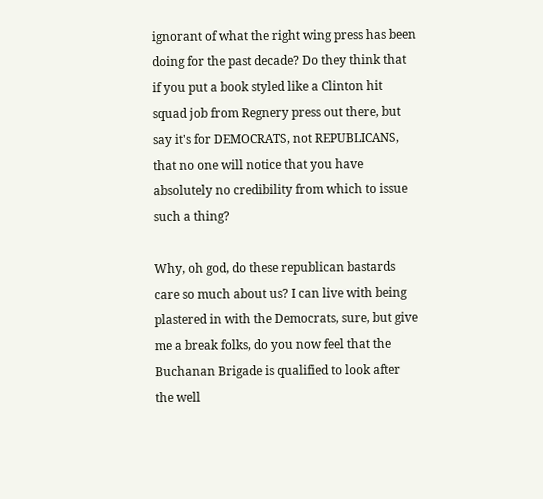ignorant of what the right wing press has been doing for the past decade? Do they think that if you put a book styled like a Clinton hit squad job from Regnery press out there, but say it's for DEMOCRATS, not REPUBLICANS, that no one will notice that you have absolutely no credibility from which to issue such a thing?

Why, oh god, do these republican bastards care so much about us? I can live with being plastered in with the Democrats, sure, but give me a break folks, do you now feel that the Buchanan Brigade is qualified to look after the well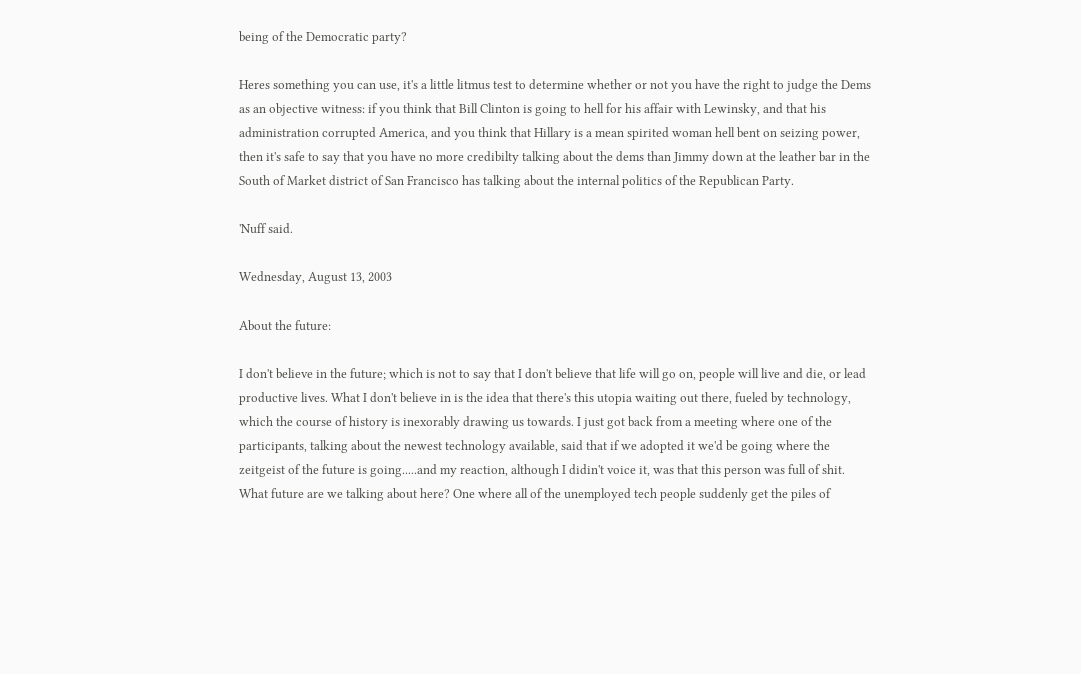being of the Democratic party?

Heres something you can use, it's a little litmus test to determine whether or not you have the right to judge the Dems as an objective witness: if you think that Bill Clinton is going to hell for his affair with Lewinsky, and that his administration corrupted America, and you think that Hillary is a mean spirited woman hell bent on seizing power, then it's safe to say that you have no more credibilty talking about the dems than Jimmy down at the leather bar in the South of Market district of San Francisco has talking about the internal politics of the Republican Party.

'Nuff said.

Wednesday, August 13, 2003

About the future:

I don't believe in the future; which is not to say that I don't believe that life will go on, people will live and die, or lead productive lives. What I don't believe in is the idea that there's this utopia waiting out there, fueled by technology, which the course of history is inexorably drawing us towards. I just got back from a meeting where one of the participants, talking about the newest technology available, said that if we adopted it we'd be going where the zeitgeist of the future is going.....and my reaction, although I didin't voice it, was that this person was full of shit. What future are we talking about here? One where all of the unemployed tech people suddenly get the piles of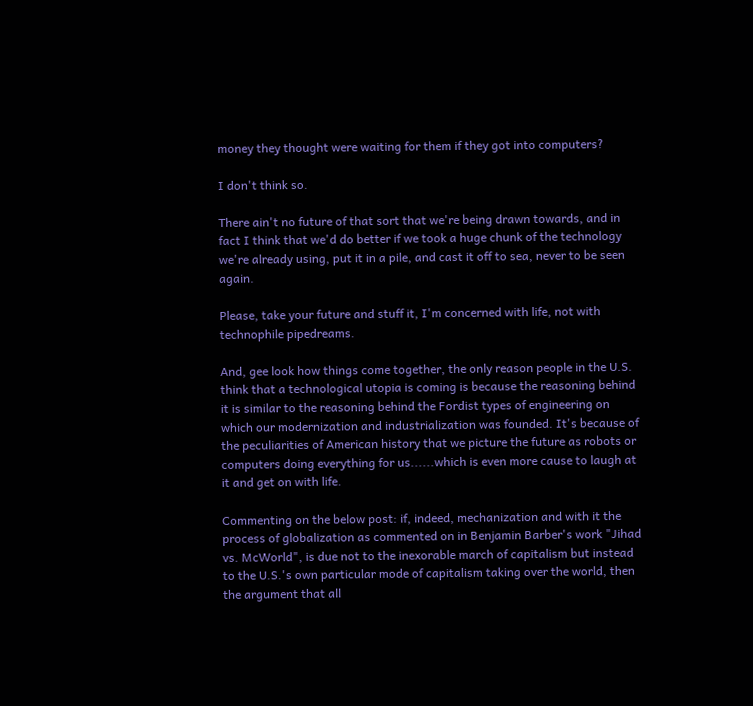money they thought were waiting for them if they got into computers?

I don't think so.

There ain't no future of that sort that we're being drawn towards, and in fact I think that we'd do better if we took a huge chunk of the technology we're already using, put it in a pile, and cast it off to sea, never to be seen again.

Please, take your future and stuff it, I'm concerned with life, not with technophile pipedreams.

And, gee look how things come together, the only reason people in the U.S. think that a technological utopia is coming is because the reasoning behind it is similar to the reasoning behind the Fordist types of engineering on which our modernization and industrialization was founded. It's because of the peculiarities of American history that we picture the future as robots or computers doing everything for us......which is even more cause to laugh at it and get on with life.

Commenting on the below post: if, indeed, mechanization and with it the process of globalization as commented on in Benjamin Barber's work "Jihad vs. McWorld", is due not to the inexorable march of capitalism but instead to the U.S.'s own particular mode of capitalism taking over the world, then the argument that all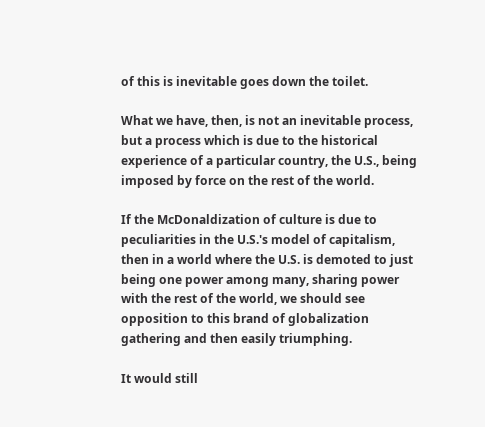of this is inevitable goes down the toilet.

What we have, then, is not an inevitable process, but a process which is due to the historical experience of a particular country, the U.S., being imposed by force on the rest of the world.

If the McDonaldization of culture is due to peculiarities in the U.S.'s model of capitalism, then in a world where the U.S. is demoted to just being one power among many, sharing power with the rest of the world, we should see opposition to this brand of globalization gathering and then easily triumphing.

It would still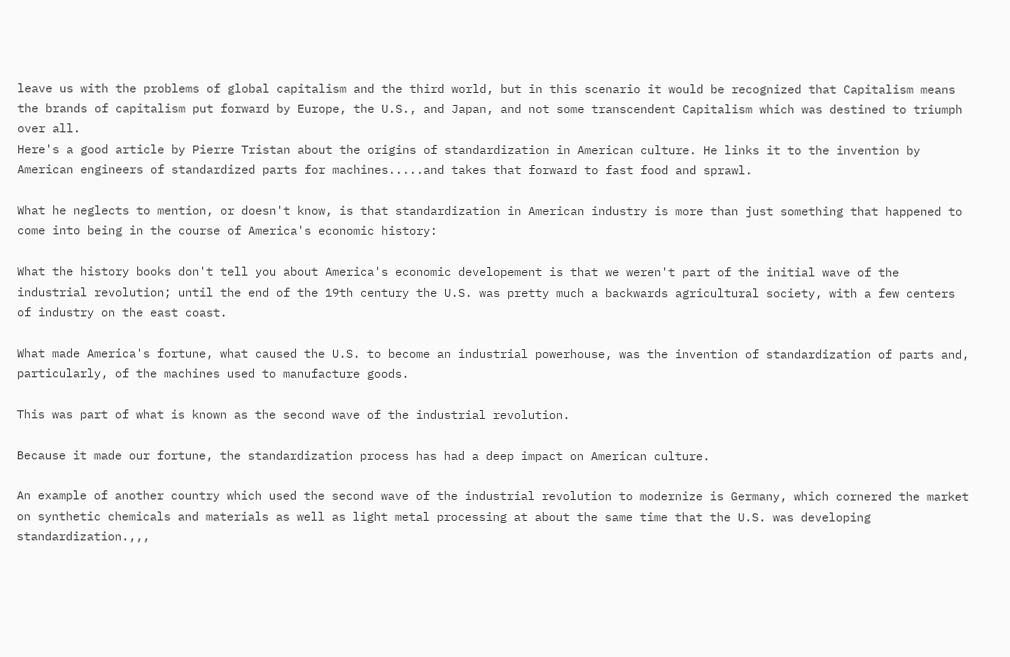leave us with the problems of global capitalism and the third world, but in this scenario it would be recognized that Capitalism means the brands of capitalism put forward by Europe, the U.S., and Japan, and not some transcendent Capitalism which was destined to triumph over all.
Here's a good article by Pierre Tristan about the origins of standardization in American culture. He links it to the invention by American engineers of standardized parts for machines.....and takes that forward to fast food and sprawl.

What he neglects to mention, or doesn't know, is that standardization in American industry is more than just something that happened to come into being in the course of America's economic history:

What the history books don't tell you about America's economic developement is that we weren't part of the initial wave of the industrial revolution; until the end of the 19th century the U.S. was pretty much a backwards agricultural society, with a few centers of industry on the east coast.

What made America's fortune, what caused the U.S. to become an industrial powerhouse, was the invention of standardization of parts and, particularly, of the machines used to manufacture goods.

This was part of what is known as the second wave of the industrial revolution.

Because it made our fortune, the standardization process has had a deep impact on American culture.

An example of another country which used the second wave of the industrial revolution to modernize is Germany, which cornered the market on synthetic chemicals and materials as well as light metal processing at about the same time that the U.S. was developing standardization.,,,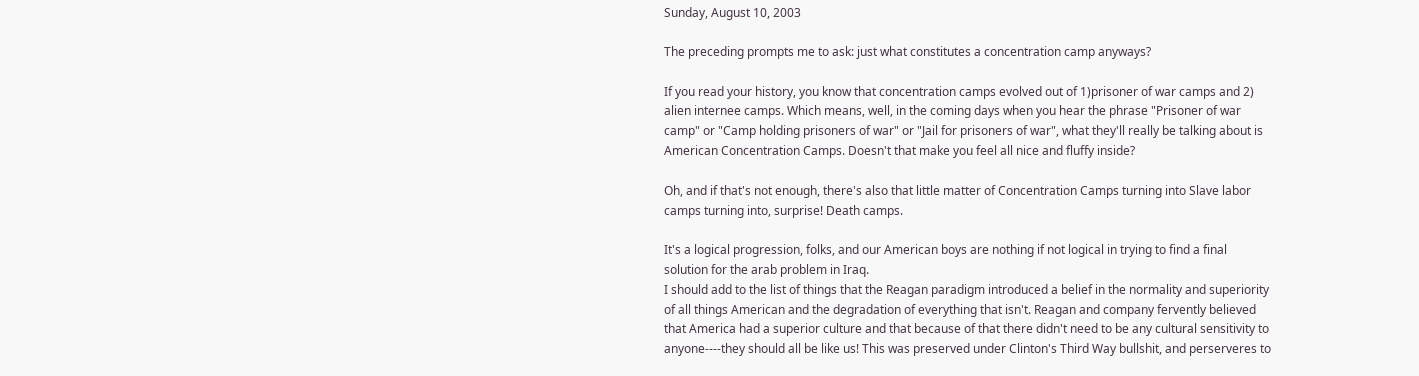Sunday, August 10, 2003

The preceding prompts me to ask: just what constitutes a concentration camp anyways?

If you read your history, you know that concentration camps evolved out of 1)prisoner of war camps and 2) alien internee camps. Which means, well, in the coming days when you hear the phrase "Prisoner of war camp" or "Camp holding prisoners of war" or "Jail for prisoners of war", what they'll really be talking about is American Concentration Camps. Doesn't that make you feel all nice and fluffy inside?

Oh, and if that's not enough, there's also that little matter of Concentration Camps turning into Slave labor camps turning into, surprise! Death camps.

It's a logical progression, folks, and our American boys are nothing if not logical in trying to find a final solution for the arab problem in Iraq.
I should add to the list of things that the Reagan paradigm introduced a belief in the normality and superiority of all things American and the degradation of everything that isn't. Reagan and company fervently believed that America had a superior culture and that because of that there didn't need to be any cultural sensitivity to anyone----they should all be like us! This was preserved under Clinton's Third Way bullshit, and perserveres to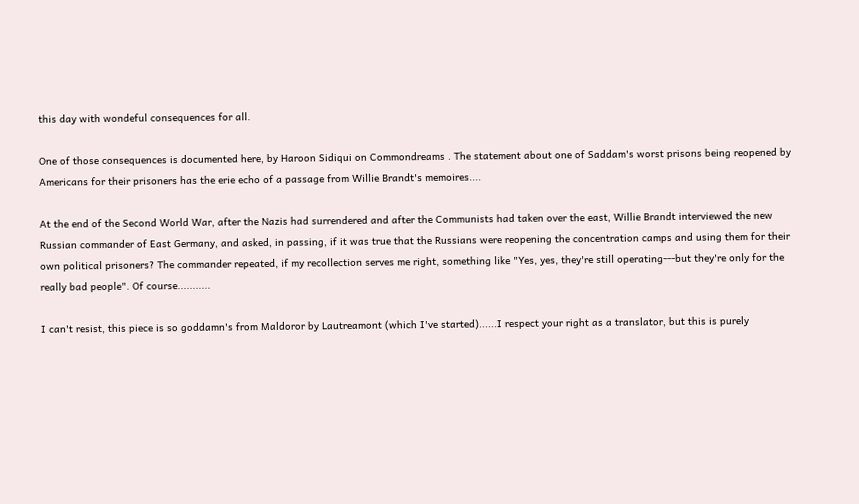this day with wondeful consequences for all.

One of those consequences is documented here, by Haroon Sidiqui on Commondreams . The statement about one of Saddam's worst prisons being reopened by Americans for their prisoners has the erie echo of a passage from Willie Brandt's memoires....

At the end of the Second World War, after the Nazis had surrendered and after the Communists had taken over the east, Willie Brandt interviewed the new Russian commander of East Germany, and asked, in passing, if it was true that the Russians were reopening the concentration camps and using them for their own political prisoners? The commander repeated, if my recollection serves me right, something like "Yes, yes, they're still operating---but they're only for the really bad people". Of course...........

I can't resist, this piece is so goddamn's from Maldoror by Lautreamont (which I've started)......I respect your right as a translator, but this is purely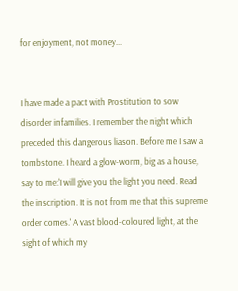for enjoyment, not money...


I have made a pact with Prostitution to sow disorder infamilies. I remember the night which preceded this dangerous liason. Before me I saw a tombstone. I heard a glow-worm, big as a house, say to me:'I will give you the light you need. Read the inscription. It is not from me that this supreme order comes.' A vast blood-coloured light, at the sight of which my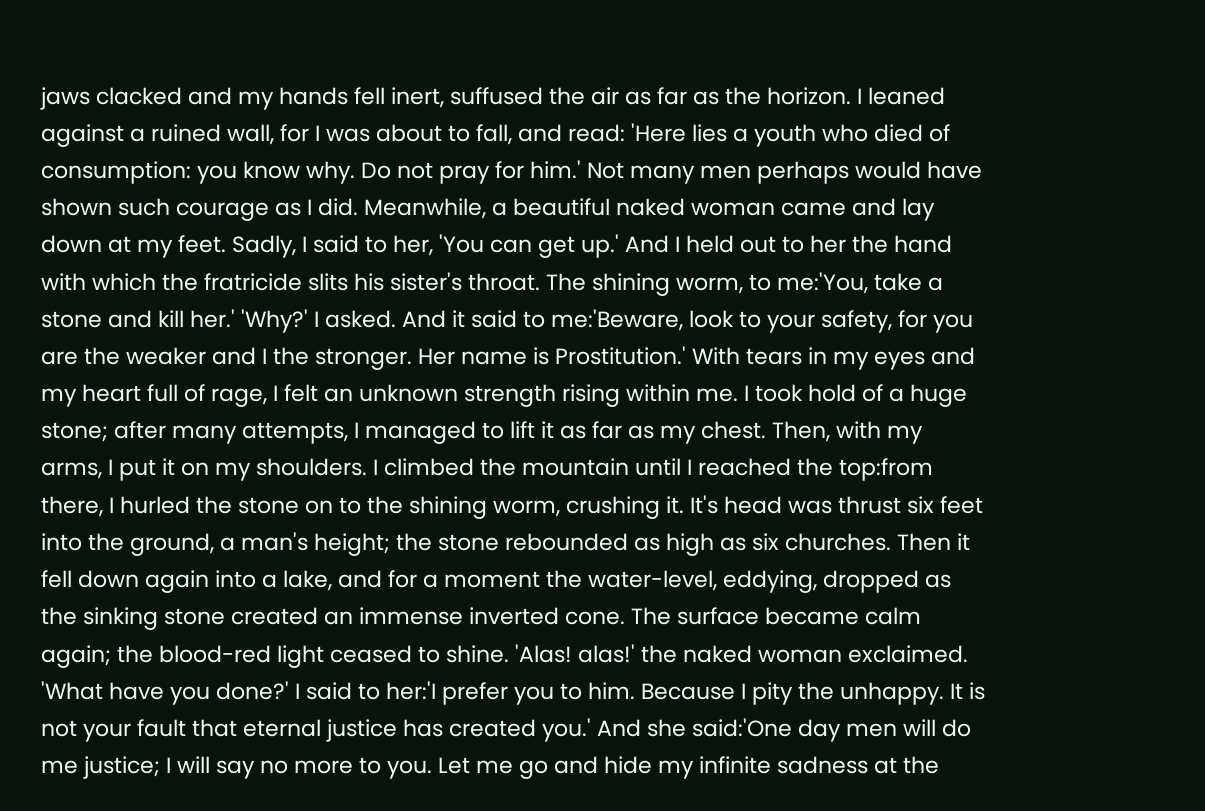jaws clacked and my hands fell inert, suffused the air as far as the horizon. I leaned against a ruined wall, for I was about to fall, and read: 'Here lies a youth who died of consumption: you know why. Do not pray for him.' Not many men perhaps would have shown such courage as I did. Meanwhile, a beautiful naked woman came and lay down at my feet. Sadly, I said to her, 'You can get up.' And I held out to her the hand with which the fratricide slits his sister's throat. The shining worm, to me:'You, take a stone and kill her.' 'Why?' I asked. And it said to me:'Beware, look to your safety, for you are the weaker and I the stronger. Her name is Prostitution.' With tears in my eyes and my heart full of rage, I felt an unknown strength rising within me. I took hold of a huge stone; after many attempts, I managed to lift it as far as my chest. Then, with my arms, I put it on my shoulders. I climbed the mountain until I reached the top:from there, I hurled the stone on to the shining worm, crushing it. It's head was thrust six feet into the ground, a man's height; the stone rebounded as high as six churches. Then it fell down again into a lake, and for a moment the water-level, eddying, dropped as the sinking stone created an immense inverted cone. The surface became calm again; the blood-red light ceased to shine. 'Alas! alas!' the naked woman exclaimed. 'What have you done?' I said to her:'I prefer you to him. Because I pity the unhappy. It is not your fault that eternal justice has created you.' And she said:'One day men will do me justice; I will say no more to you. Let me go and hide my infinite sadness at the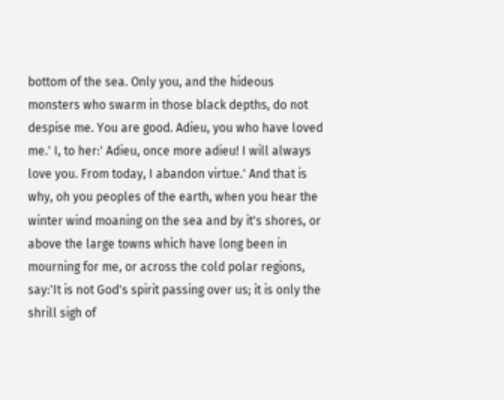bottom of the sea. Only you, and the hideous monsters who swarm in those black depths, do not despise me. You are good. Adieu, you who have loved me.' I, to her:' Adieu, once more adieu! I will always love you. From today, I abandon virtue.' And that is why, oh you peoples of the earth, when you hear the winter wind moaning on the sea and by it's shores, or above the large towns which have long been in mourning for me, or across the cold polar regions, say:'It is not God's spirit passing over us; it is only the shrill sigh of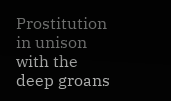Prostitution in unison with the deep groans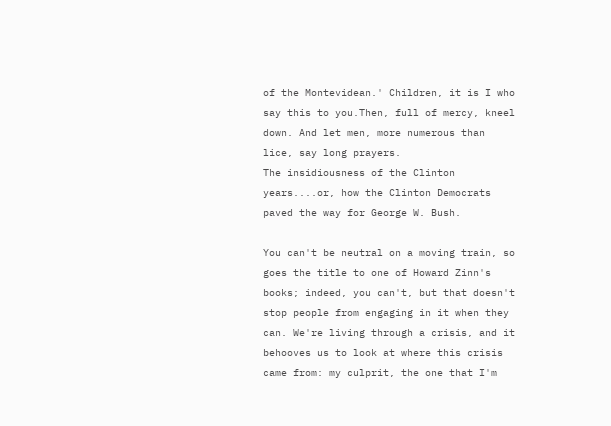of the Montevidean.' Children, it is I who say this to you.Then, full of mercy, kneel down. And let men, more numerous than lice, say long prayers.
The insidiousness of the Clinton years....or, how the Clinton Democrats paved the way for George W. Bush.

You can't be neutral on a moving train, so goes the title to one of Howard Zinn's books; indeed, you can't, but that doesn't stop people from engaging in it when they can. We're living through a crisis, and it behooves us to look at where this crisis came from: my culprit, the one that I'm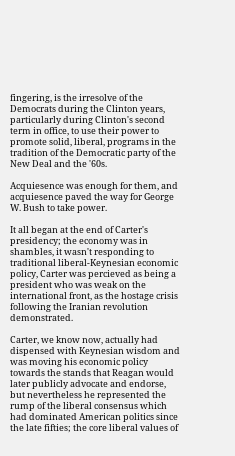fingering, is the irresolve of the Democrats during the Clinton years, particularly during Clinton's second term in office, to use their power to promote solid, liberal, programs in the tradition of the Democratic party of the New Deal and the '60s.

Acquiesence was enough for them, and acquiesence paved the way for George W. Bush to take power.

It all began at the end of Carter's presidency; the economy was in shambles, it wasn't responding to traditional liberal-Keynesian economic policy, Carter was percieved as being a president who was weak on the international front, as the hostage crisis following the Iranian revolution demonstrated.

Carter, we know now, actually had dispensed with Keynesian wisdom and was moving his economic policy towards the stands that Reagan would later publicly advocate and endorse, but nevertheless he represented the rump of the liberal consensus which had dominated American politics since the late fifties; the core liberal values of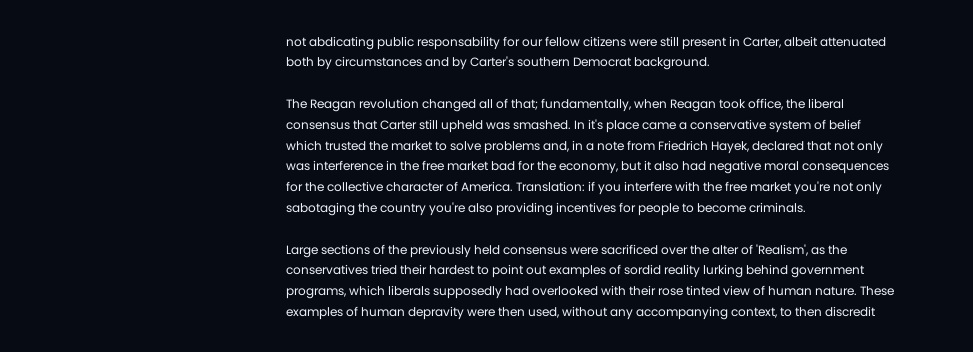not abdicating public responsability for our fellow citizens were still present in Carter, albeit attenuated both by circumstances and by Carter's southern Democrat background.

The Reagan revolution changed all of that; fundamentally, when Reagan took office, the liberal consensus that Carter still upheld was smashed. In it's place came a conservative system of belief which trusted the market to solve problems and, in a note from Friedrich Hayek, declared that not only was interference in the free market bad for the economy, but it also had negative moral consequences for the collective character of America. Translation: if you interfere with the free market you're not only sabotaging the country you're also providing incentives for people to become criminals.

Large sections of the previously held consensus were sacrificed over the alter of 'Realism', as the conservatives tried their hardest to point out examples of sordid reality lurking behind government programs, which liberals supposedly had overlooked with their rose tinted view of human nature. These examples of human depravity were then used, without any accompanying context, to then discredit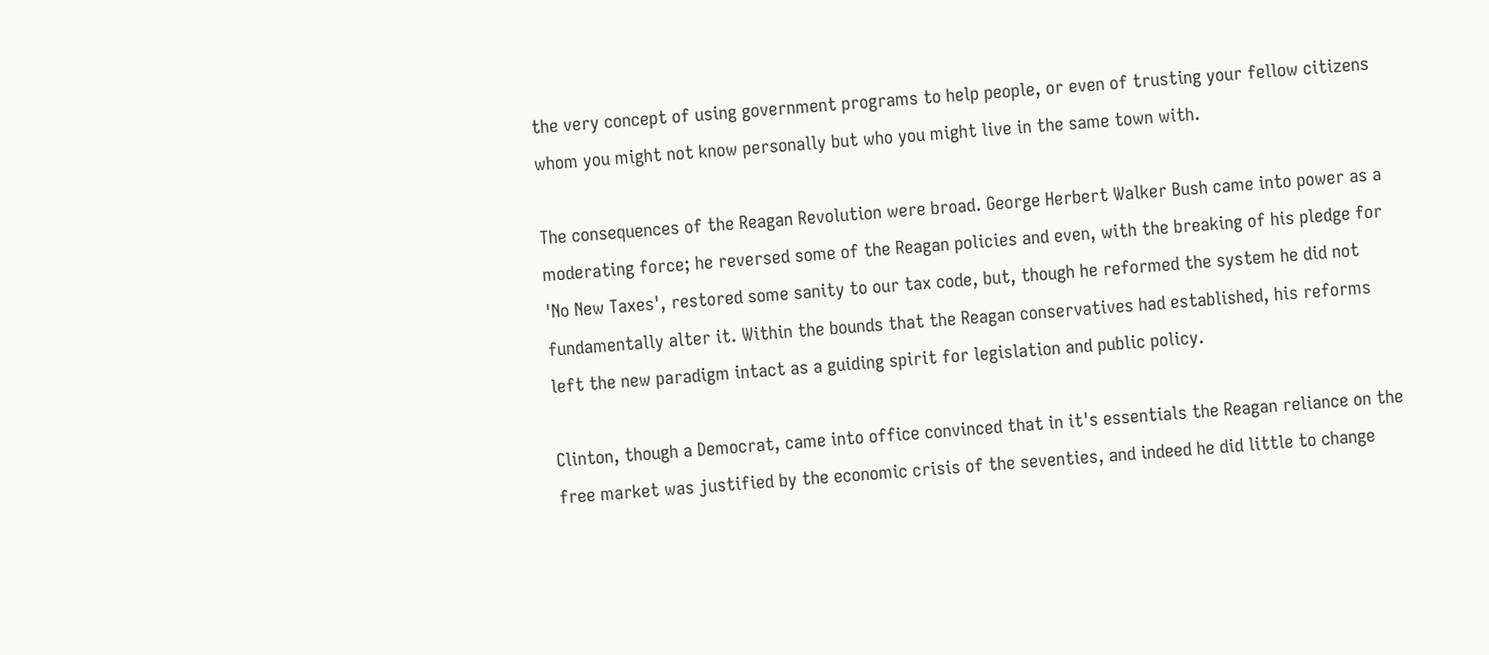the very concept of using government programs to help people, or even of trusting your fellow citizens whom you might not know personally but who you might live in the same town with.

The consequences of the Reagan Revolution were broad. George Herbert Walker Bush came into power as a moderating force; he reversed some of the Reagan policies and even, with the breaking of his pledge for 'No New Taxes', restored some sanity to our tax code, but, though he reformed the system he did not fundamentally alter it. Within the bounds that the Reagan conservatives had established, his reforms left the new paradigm intact as a guiding spirit for legislation and public policy.

Clinton, though a Democrat, came into office convinced that in it's essentials the Reagan reliance on the free market was justified by the economic crisis of the seventies, and indeed he did little to change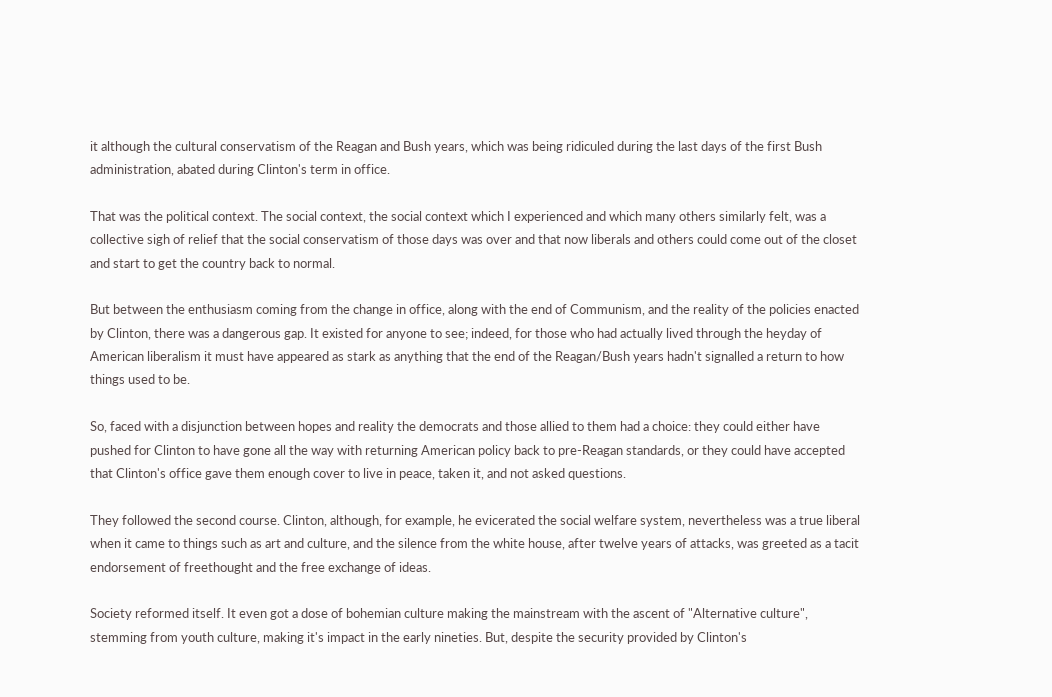it although the cultural conservatism of the Reagan and Bush years, which was being ridiculed during the last days of the first Bush administration, abated during Clinton's term in office.

That was the political context. The social context, the social context which I experienced and which many others similarly felt, was a collective sigh of relief that the social conservatism of those days was over and that now liberals and others could come out of the closet and start to get the country back to normal.

But between the enthusiasm coming from the change in office, along with the end of Communism, and the reality of the policies enacted by Clinton, there was a dangerous gap. It existed for anyone to see; indeed, for those who had actually lived through the heyday of American liberalism it must have appeared as stark as anything that the end of the Reagan/Bush years hadn't signalled a return to how things used to be.

So, faced with a disjunction between hopes and reality the democrats and those allied to them had a choice: they could either have pushed for Clinton to have gone all the way with returning American policy back to pre-Reagan standards, or they could have accepted that Clinton's office gave them enough cover to live in peace, taken it, and not asked questions.

They followed the second course. Clinton, although, for example, he evicerated the social welfare system, nevertheless was a true liberal when it came to things such as art and culture, and the silence from the white house, after twelve years of attacks, was greeted as a tacit endorsement of freethought and the free exchange of ideas.

Society reformed itself. It even got a dose of bohemian culture making the mainstream with the ascent of "Alternative culture", stemming from youth culture, making it's impact in the early nineties. But, despite the security provided by Clinton's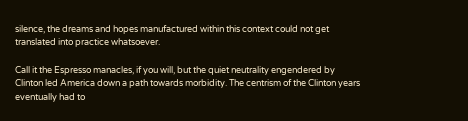silence, the dreams and hopes manufactured within this context could not get translated into practice whatsoever.

Call it the Espresso manacles, if you will, but the quiet neutrality engendered by Clinton led America down a path towards morbidity. The centrism of the Clinton years eventually had to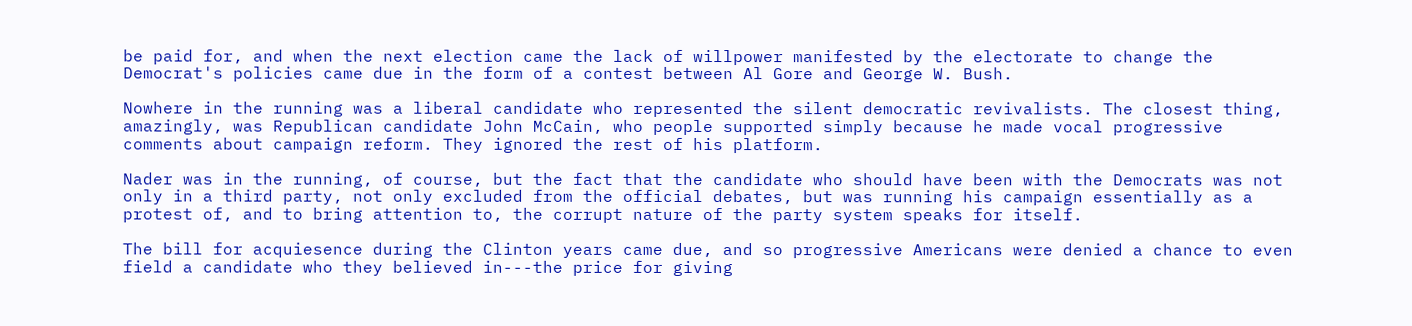be paid for, and when the next election came the lack of willpower manifested by the electorate to change the Democrat's policies came due in the form of a contest between Al Gore and George W. Bush.

Nowhere in the running was a liberal candidate who represented the silent democratic revivalists. The closest thing, amazingly, was Republican candidate John McCain, who people supported simply because he made vocal progressive comments about campaign reform. They ignored the rest of his platform.

Nader was in the running, of course, but the fact that the candidate who should have been with the Democrats was not only in a third party, not only excluded from the official debates, but was running his campaign essentially as a protest of, and to bring attention to, the corrupt nature of the party system speaks for itself.

The bill for acquiesence during the Clinton years came due, and so progressive Americans were denied a chance to even field a candidate who they believed in---the price for giving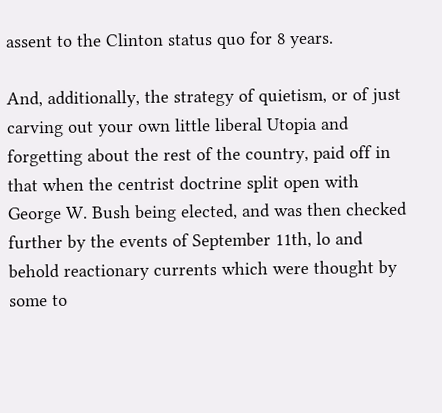assent to the Clinton status quo for 8 years.

And, additionally, the strategy of quietism, or of just carving out your own little liberal Utopia and forgetting about the rest of the country, paid off in that when the centrist doctrine split open with George W. Bush being elected, and was then checked further by the events of September 11th, lo and behold reactionary currents which were thought by some to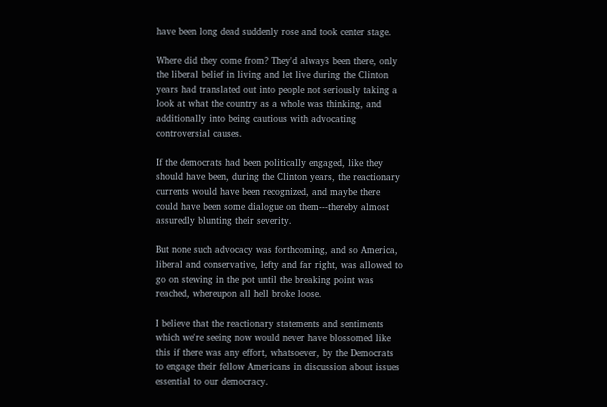have been long dead suddenly rose and took center stage.

Where did they come from? They'd always been there, only the liberal belief in living and let live during the Clinton years had translated out into people not seriously taking a look at what the country as a whole was thinking, and additionally into being cautious with advocating controversial causes.

If the democrats had been politically engaged, like they should have been, during the Clinton years, the reactionary currents would have been recognized, and maybe there could have been some dialogue on them---thereby almost assuredly blunting their severity.

But none such advocacy was forthcoming, and so America, liberal and conservative, lefty and far right, was allowed to go on stewing in the pot until the breaking point was reached, whereupon all hell broke loose.

I believe that the reactionary statements and sentiments which we're seeing now would never have blossomed like this if there was any effort, whatsoever, by the Democrats to engage their fellow Americans in discussion about issues essential to our democracy.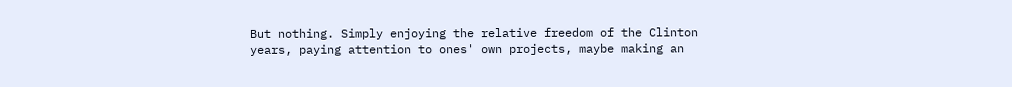But nothing. Simply enjoying the relative freedom of the Clinton years, paying attention to ones' own projects, maybe making an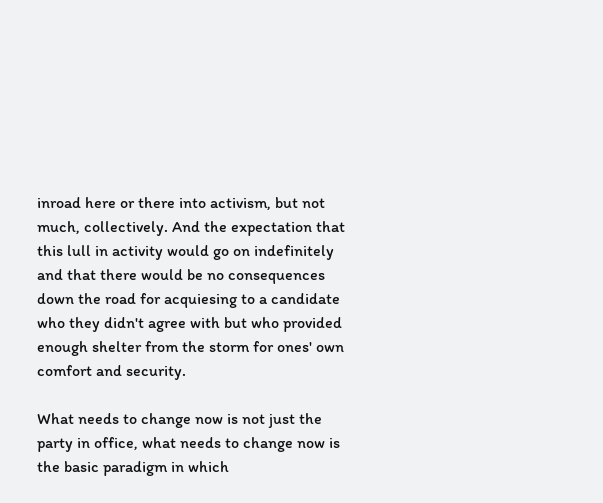inroad here or there into activism, but not much, collectively. And the expectation that this lull in activity would go on indefinitely and that there would be no consequences down the road for acquiesing to a candidate who they didn't agree with but who provided enough shelter from the storm for ones' own comfort and security.

What needs to change now is not just the party in office, what needs to change now is the basic paradigm in which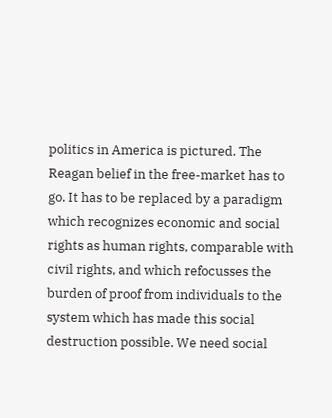politics in America is pictured. The Reagan belief in the free-market has to go. It has to be replaced by a paradigm which recognizes economic and social rights as human rights, comparable with civil rights, and which refocusses the burden of proof from individuals to the system which has made this social destruction possible. We need social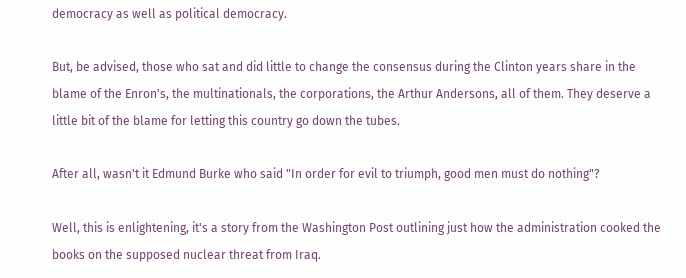democracy as well as political democracy.

But, be advised, those who sat and did little to change the consensus during the Clinton years share in the blame of the Enron's, the multinationals, the corporations, the Arthur Andersons, all of them. They deserve a little bit of the blame for letting this country go down the tubes.

After all, wasn't it Edmund Burke who said "In order for evil to triumph, good men must do nothing"?

Well, this is enlightening, it's a story from the Washington Post outlining just how the administration cooked the books on the supposed nuclear threat from Iraq.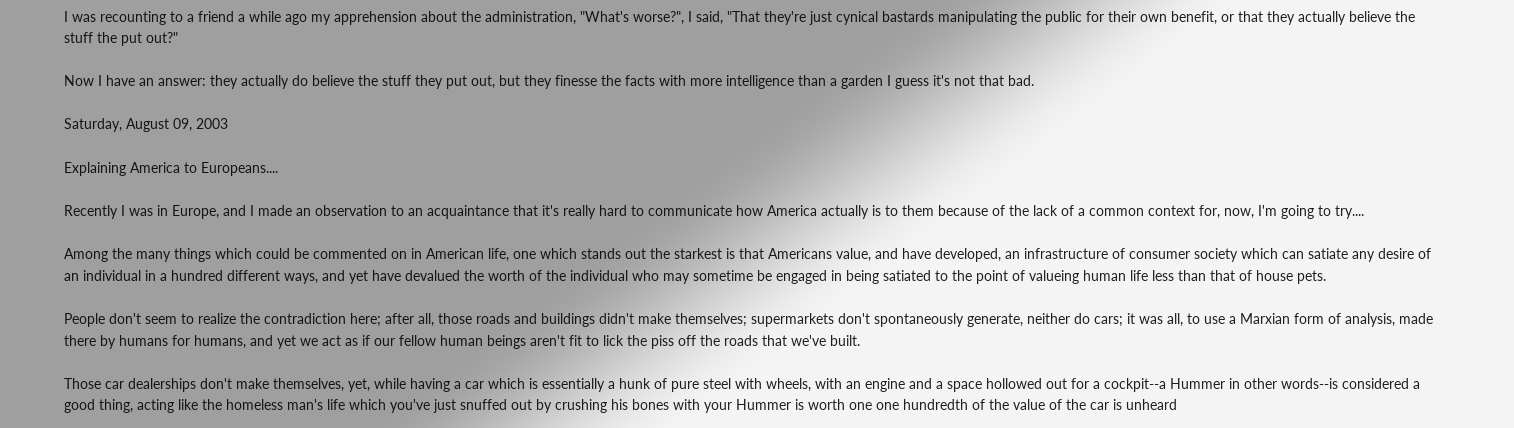I was recounting to a friend a while ago my apprehension about the administration, "What's worse?", I said, "That they're just cynical bastards manipulating the public for their own benefit, or that they actually believe the stuff the put out?"

Now I have an answer: they actually do believe the stuff they put out, but they finesse the facts with more intelligence than a garden I guess it's not that bad.

Saturday, August 09, 2003

Explaining America to Europeans....

Recently I was in Europe, and I made an observation to an acquaintance that it's really hard to communicate how America actually is to them because of the lack of a common context for, now, I'm going to try....

Among the many things which could be commented on in American life, one which stands out the starkest is that Americans value, and have developed, an infrastructure of consumer society which can satiate any desire of an individual in a hundred different ways, and yet have devalued the worth of the individual who may sometime be engaged in being satiated to the point of valueing human life less than that of house pets.

People don't seem to realize the contradiction here; after all, those roads and buildings didn't make themselves; supermarkets don't spontaneously generate, neither do cars; it was all, to use a Marxian form of analysis, made there by humans for humans, and yet we act as if our fellow human beings aren't fit to lick the piss off the roads that we've built.

Those car dealerships don't make themselves, yet, while having a car which is essentially a hunk of pure steel with wheels, with an engine and a space hollowed out for a cockpit--a Hummer in other words--is considered a good thing, acting like the homeless man's life which you've just snuffed out by crushing his bones with your Hummer is worth one one hundredth of the value of the car is unheard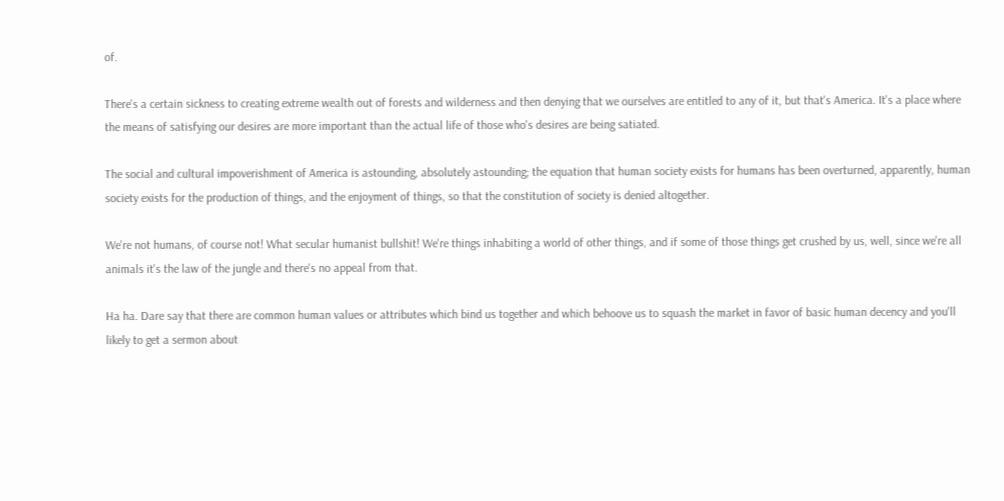of.

There's a certain sickness to creating extreme wealth out of forests and wilderness and then denying that we ourselves are entitled to any of it, but that's America. It's a place where the means of satisfying our desires are more important than the actual life of those who's desires are being satiated.

The social and cultural impoverishment of America is astounding, absolutely astounding; the equation that human society exists for humans has been overturned, apparently, human society exists for the production of things, and the enjoyment of things, so that the constitution of society is denied altogether.

We're not humans, of course not! What secular humanist bullshit! We're things inhabiting a world of other things, and if some of those things get crushed by us, well, since we're all animals it's the law of the jungle and there's no appeal from that.

Ha ha. Dare say that there are common human values or attributes which bind us together and which behoove us to squash the market in favor of basic human decency and you'll likely to get a sermon about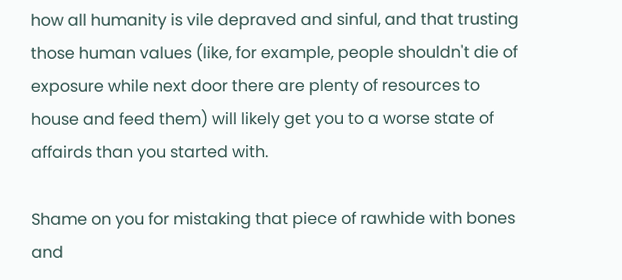how all humanity is vile depraved and sinful, and that trusting those human values (like, for example, people shouldn't die of exposure while next door there are plenty of resources to house and feed them) will likely get you to a worse state of affairds than you started with.

Shame on you for mistaking that piece of rawhide with bones and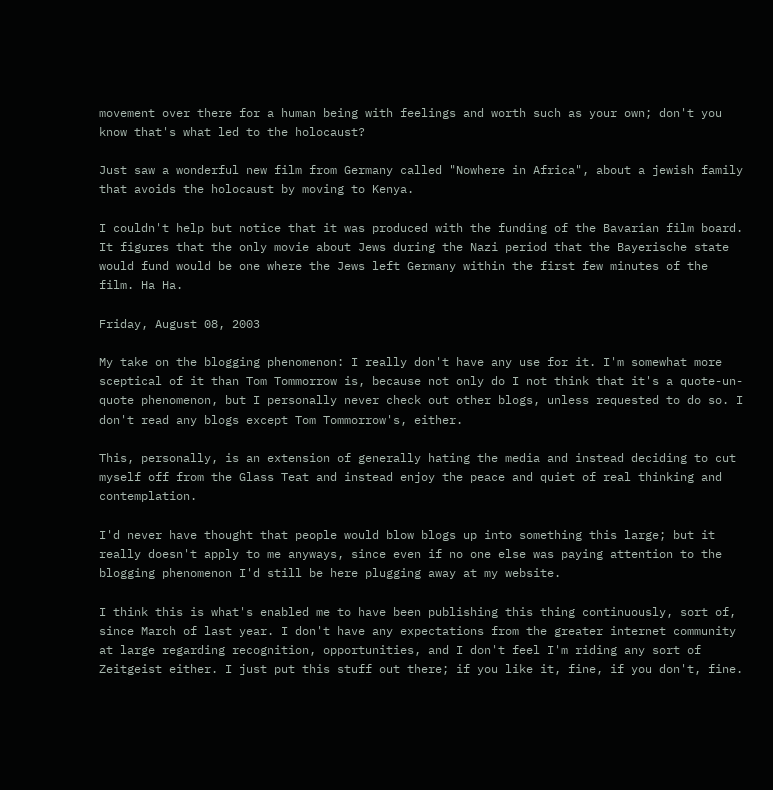movement over there for a human being with feelings and worth such as your own; don't you know that's what led to the holocaust?

Just saw a wonderful new film from Germany called "Nowhere in Africa", about a jewish family that avoids the holocaust by moving to Kenya.

I couldn't help but notice that it was produced with the funding of the Bavarian film board. It figures that the only movie about Jews during the Nazi period that the Bayerische state would fund would be one where the Jews left Germany within the first few minutes of the film. Ha Ha.

Friday, August 08, 2003

My take on the blogging phenomenon: I really don't have any use for it. I'm somewhat more sceptical of it than Tom Tommorrow is, because not only do I not think that it's a quote-un-quote phenomenon, but I personally never check out other blogs, unless requested to do so. I don't read any blogs except Tom Tommorrow's, either.

This, personally, is an extension of generally hating the media and instead deciding to cut myself off from the Glass Teat and instead enjoy the peace and quiet of real thinking and contemplation.

I'd never have thought that people would blow blogs up into something this large; but it really doesn't apply to me anyways, since even if no one else was paying attention to the blogging phenomenon I'd still be here plugging away at my website.

I think this is what's enabled me to have been publishing this thing continuously, sort of, since March of last year. I don't have any expectations from the greater internet community at large regarding recognition, opportunities, and I don't feel I'm riding any sort of Zeitgeist either. I just put this stuff out there; if you like it, fine, if you don't, fine.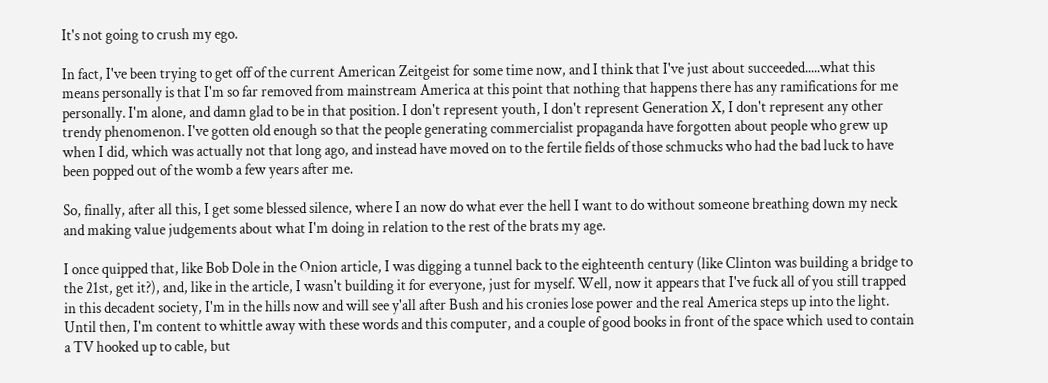It's not going to crush my ego.

In fact, I've been trying to get off of the current American Zeitgeist for some time now, and I think that I've just about succeeded.....what this means personally is that I'm so far removed from mainstream America at this point that nothing that happens there has any ramifications for me personally. I'm alone, and damn glad to be in that position. I don't represent youth, I don't represent Generation X, I don't represent any other trendy phenomenon. I've gotten old enough so that the people generating commercialist propaganda have forgotten about people who grew up when I did, which was actually not that long ago, and instead have moved on to the fertile fields of those schmucks who had the bad luck to have been popped out of the womb a few years after me.

So, finally, after all this, I get some blessed silence, where I an now do what ever the hell I want to do without someone breathing down my neck and making value judgements about what I'm doing in relation to the rest of the brats my age.

I once quipped that, like Bob Dole in the Onion article, I was digging a tunnel back to the eighteenth century (like Clinton was building a bridge to the 21st, get it?), and, like in the article, I wasn't building it for everyone, just for myself. Well, now it appears that I've fuck all of you still trapped in this decadent society, I'm in the hills now and will see y'all after Bush and his cronies lose power and the real America steps up into the light. Until then, I'm content to whittle away with these words and this computer, and a couple of good books in front of the space which used to contain a TV hooked up to cable, but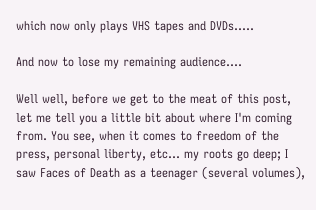which now only plays VHS tapes and DVDs.....

And now to lose my remaining audience....

Well well, before we get to the meat of this post, let me tell you a little bit about where I'm coming from. You see, when it comes to freedom of the press, personal liberty, etc... my roots go deep; I saw Faces of Death as a teenager (several volumes),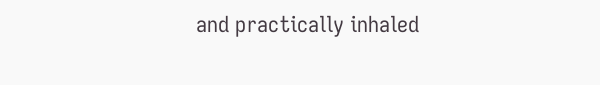and practically inhaled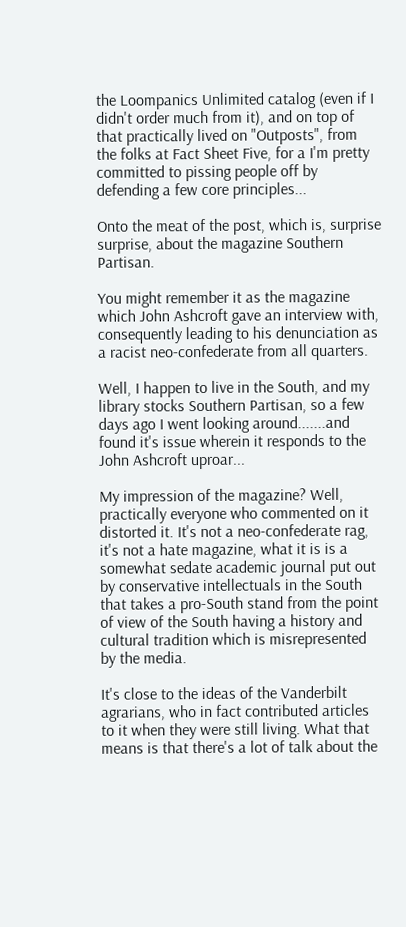the Loompanics Unlimited catalog (even if I didn't order much from it), and on top of that practically lived on "Outposts", from the folks at Fact Sheet Five, for a I'm pretty committed to pissing people off by defending a few core principles...

Onto the meat of the post, which is, surprise surprise, about the magazine Southern Partisan.

You might remember it as the magazine which John Ashcroft gave an interview with, consequently leading to his denunciation as a racist neo-confederate from all quarters.

Well, I happen to live in the South, and my library stocks Southern Partisan, so a few days ago I went looking around.......and found it's issue wherein it responds to the John Ashcroft uproar...

My impression of the magazine? Well, practically everyone who commented on it distorted it. It's not a neo-confederate rag, it's not a hate magazine, what it is is a somewhat sedate academic journal put out by conservative intellectuals in the South that takes a pro-South stand from the point of view of the South having a history and cultural tradition which is misrepresented by the media.

It's close to the ideas of the Vanderbilt agrarians, who in fact contributed articles to it when they were still living. What that means is that there's a lot of talk about the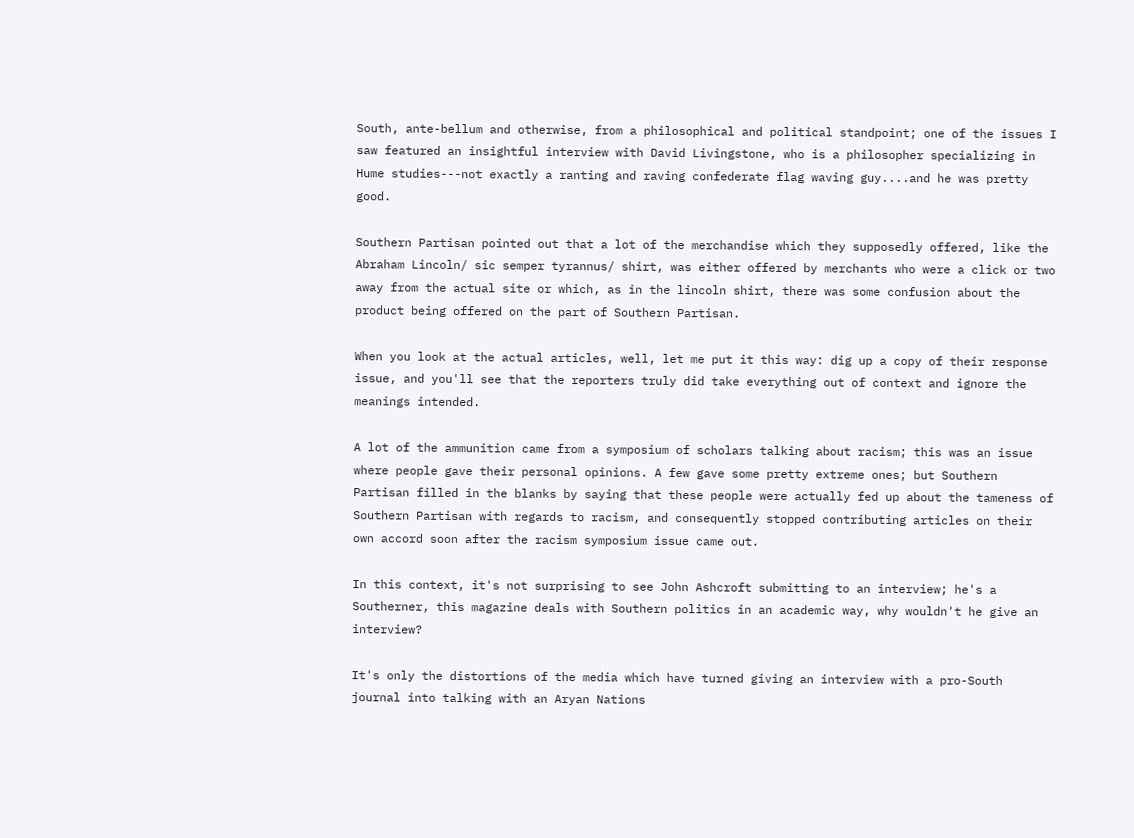South, ante-bellum and otherwise, from a philosophical and political standpoint; one of the issues I saw featured an insightful interview with David Livingstone, who is a philosopher specializing in Hume studies---not exactly a ranting and raving confederate flag waving guy....and he was pretty good.

Southern Partisan pointed out that a lot of the merchandise which they supposedly offered, like the Abraham Lincoln/ sic semper tyrannus/ shirt, was either offered by merchants who were a click or two away from the actual site or which, as in the lincoln shirt, there was some confusion about the product being offered on the part of Southern Partisan.

When you look at the actual articles, well, let me put it this way: dig up a copy of their response issue, and you'll see that the reporters truly did take everything out of context and ignore the meanings intended.

A lot of the ammunition came from a symposium of scholars talking about racism; this was an issue where people gave their personal opinions. A few gave some pretty extreme ones; but Southern Partisan filled in the blanks by saying that these people were actually fed up about the tameness of Southern Partisan with regards to racism, and consequently stopped contributing articles on their own accord soon after the racism symposium issue came out.

In this context, it's not surprising to see John Ashcroft submitting to an interview; he's a Southerner, this magazine deals with Southern politics in an academic way, why wouldn't he give an interview?

It's only the distortions of the media which have turned giving an interview with a pro-South journal into talking with an Aryan Nations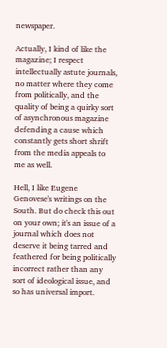newspaper.

Actually, I kind of like the magazine; I respect intellectually astute journals, no matter where they come from politically, and the quality of being a quirky sort of asynchronous magazine defending a cause which constantly gets short shrift from the media appeals to me as well.

Hell, I like Eugene Genovese's writings on the South. But do check this out on your own; it's an issue of a journal which does not deserve it being tarred and feathered for being politically incorrect rather than any sort of ideological issue, and so has universal import.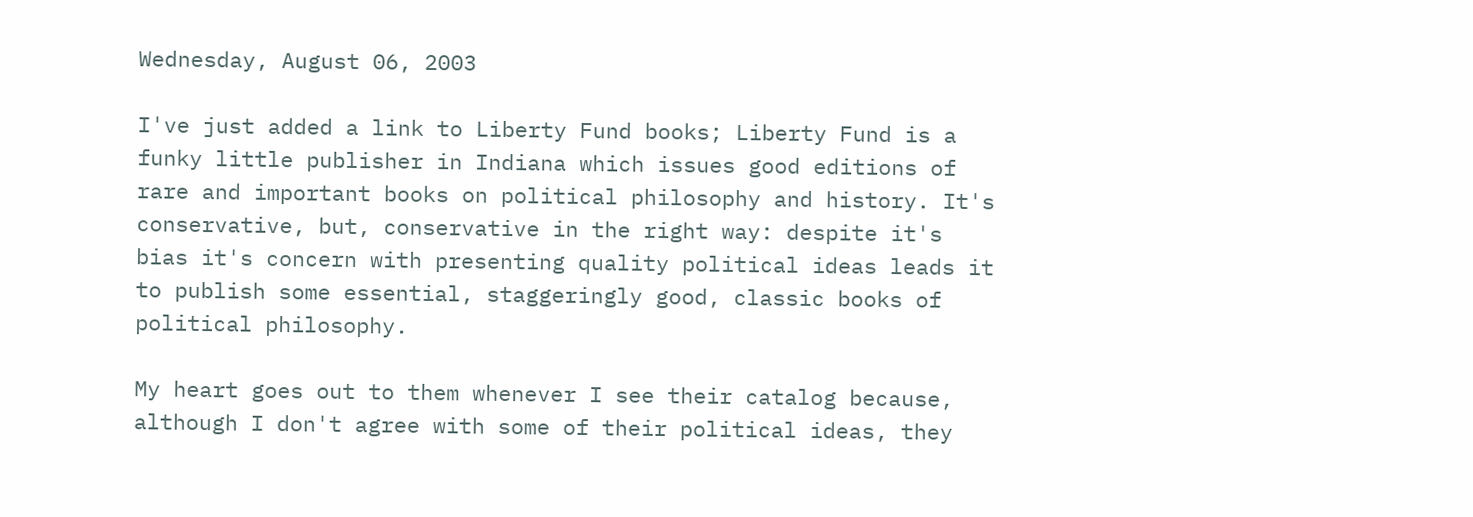Wednesday, August 06, 2003

I've just added a link to Liberty Fund books; Liberty Fund is a funky little publisher in Indiana which issues good editions of rare and important books on political philosophy and history. It's conservative, but, conservative in the right way: despite it's bias it's concern with presenting quality political ideas leads it to publish some essential, staggeringly good, classic books of political philosophy.

My heart goes out to them whenever I see their catalog because, although I don't agree with some of their political ideas, they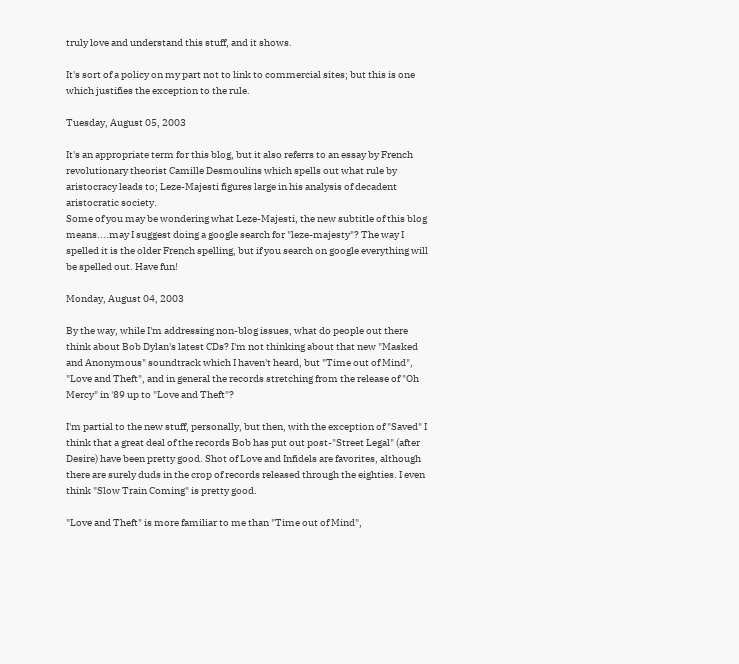truly love and understand this stuff, and it shows.

It's sort of a policy on my part not to link to commercial sites; but this is one which justifies the exception to the rule.

Tuesday, August 05, 2003

It's an appropriate term for this blog, but it also referrs to an essay by French revolutionary theorist Camille Desmoulins which spells out what rule by aristocracy leads to; Leze-Majesti figures large in his analysis of decadent aristocratic society.
Some of you may be wondering what Leze-Majesti, the new subtitle of this blog means....may I suggest doing a google search for "leze-majesty"? The way I spelled it is the older French spelling, but if you search on google everything will be spelled out. Have fun!

Monday, August 04, 2003

By the way, while I'm addressing non-blog issues, what do people out there think about Bob Dylan's latest CDs? I'm not thinking about that new "Masked and Anonymous" soundtrack which I haven't heard, but "Time out of Mind", "Love and Theft", and in general the records stretching from the release of "Oh Mercy" in '89 up to "Love and Theft"?

I'm partial to the new stuff, personally, but then, with the exception of "Saved" I think that a great deal of the records Bob has put out post-"Street Legal" (after Desire) have been pretty good. Shot of Love and Infidels are favorites, although there are surely duds in the crop of records released through the eighties. I even think "Slow Train Coming" is pretty good.

"Love and Theft" is more familiar to me than "Time out of Mind",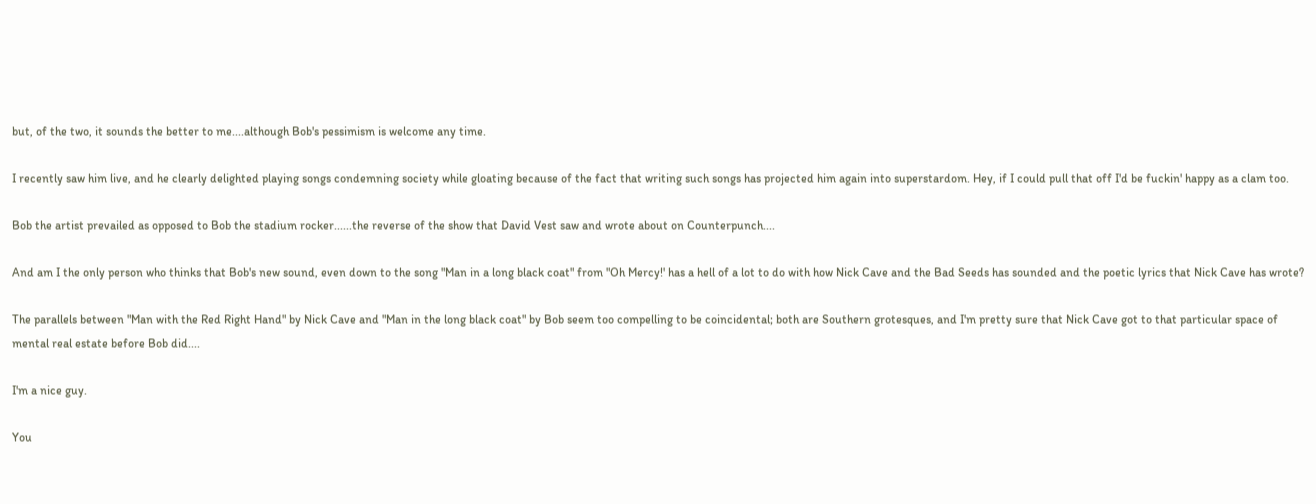but, of the two, it sounds the better to me....although Bob's pessimism is welcome any time.

I recently saw him live, and he clearly delighted playing songs condemning society while gloating because of the fact that writing such songs has projected him again into superstardom. Hey, if I could pull that off I'd be fuckin' happy as a clam too.

Bob the artist prevailed as opposed to Bob the stadium rocker......the reverse of the show that David Vest saw and wrote about on Counterpunch....

And am I the only person who thinks that Bob's new sound, even down to the song "Man in a long black coat" from "Oh Mercy!' has a hell of a lot to do with how Nick Cave and the Bad Seeds has sounded and the poetic lyrics that Nick Cave has wrote?

The parallels between "Man with the Red Right Hand" by Nick Cave and "Man in the long black coat" by Bob seem too compelling to be coincidental; both are Southern grotesques, and I'm pretty sure that Nick Cave got to that particular space of mental real estate before Bob did....

I'm a nice guy.

You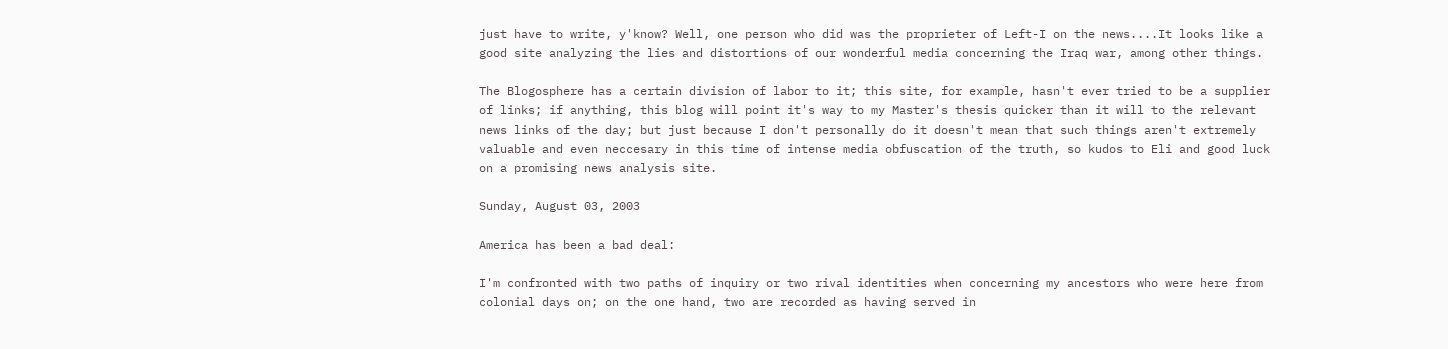just have to write, y'know? Well, one person who did was the proprieter of Left-I on the news....It looks like a good site analyzing the lies and distortions of our wonderful media concerning the Iraq war, among other things.

The Blogosphere has a certain division of labor to it; this site, for example, hasn't ever tried to be a supplier of links; if anything, this blog will point it's way to my Master's thesis quicker than it will to the relevant news links of the day; but just because I don't personally do it doesn't mean that such things aren't extremely valuable and even neccesary in this time of intense media obfuscation of the truth, so kudos to Eli and good luck on a promising news analysis site.

Sunday, August 03, 2003

America has been a bad deal:

I'm confronted with two paths of inquiry or two rival identities when concerning my ancestors who were here from colonial days on; on the one hand, two are recorded as having served in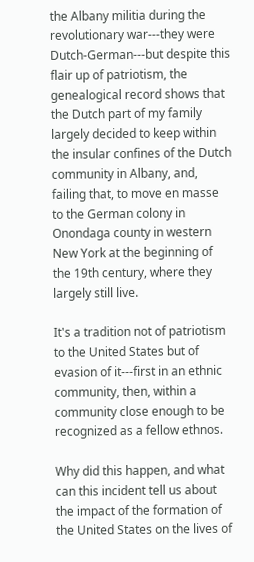the Albany militia during the revolutionary war---they were Dutch-German---but despite this flair up of patriotism, the genealogical record shows that the Dutch part of my family largely decided to keep within the insular confines of the Dutch community in Albany, and, failing that, to move en masse to the German colony in Onondaga county in western New York at the beginning of the 19th century, where they largely still live.

It's a tradition not of patriotism to the United States but of evasion of it---first in an ethnic community, then, within a community close enough to be recognized as a fellow ethnos.

Why did this happen, and what can this incident tell us about the impact of the formation of the United States on the lives of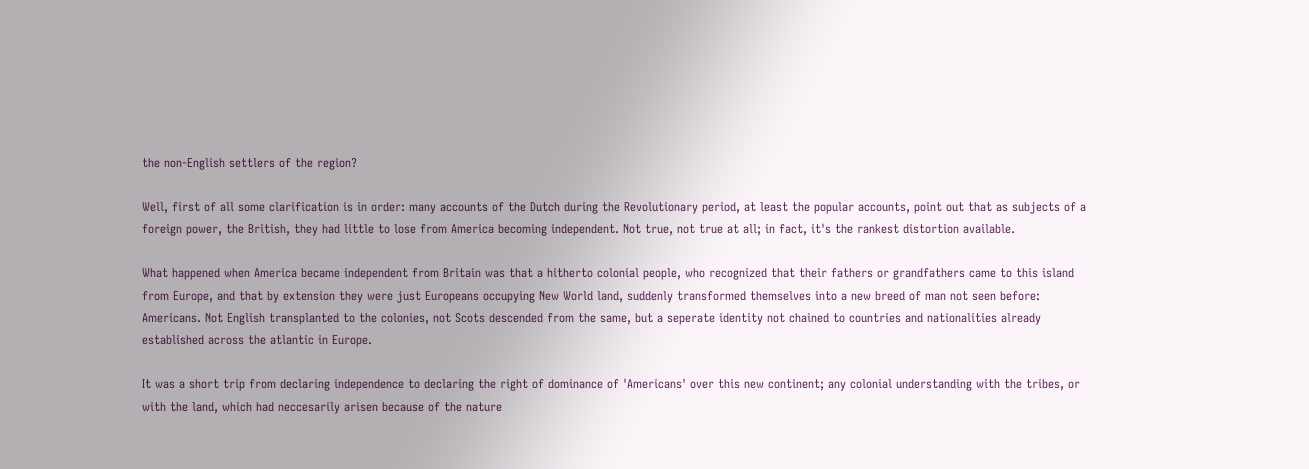the non-English settlers of the region?

Well, first of all some clarification is in order: many accounts of the Dutch during the Revolutionary period, at least the popular accounts, point out that as subjects of a foreign power, the British, they had little to lose from America becoming independent. Not true, not true at all; in fact, it's the rankest distortion available.

What happened when America became independent from Britain was that a hitherto colonial people, who recognized that their fathers or grandfathers came to this island from Europe, and that by extension they were just Europeans occupying New World land, suddenly transformed themselves into a new breed of man not seen before: Americans. Not English transplanted to the colonies, not Scots descended from the same, but a seperate identity not chained to countries and nationalities already established across the atlantic in Europe.

It was a short trip from declaring independence to declaring the right of dominance of 'Americans' over this new continent; any colonial understanding with the tribes, or with the land, which had neccesarily arisen because of the nature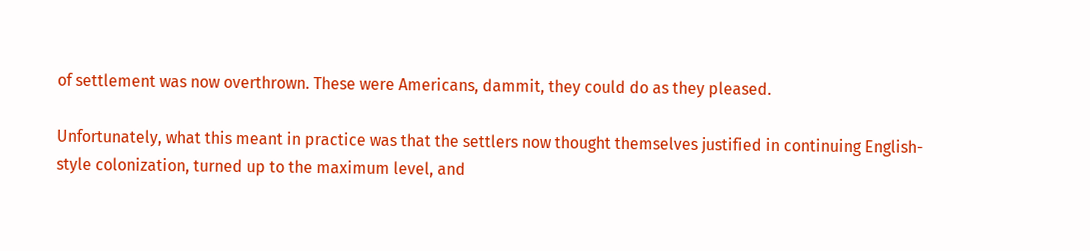of settlement was now overthrown. These were Americans, dammit, they could do as they pleased.

Unfortunately, what this meant in practice was that the settlers now thought themselves justified in continuing English-style colonization, turned up to the maximum level, and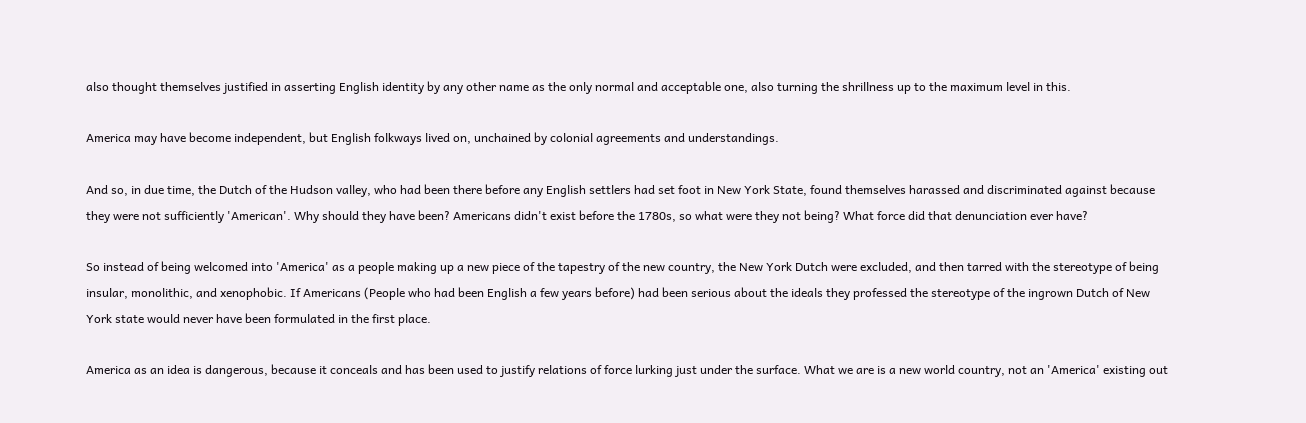also thought themselves justified in asserting English identity by any other name as the only normal and acceptable one, also turning the shrillness up to the maximum level in this.

America may have become independent, but English folkways lived on, unchained by colonial agreements and understandings.

And so, in due time, the Dutch of the Hudson valley, who had been there before any English settlers had set foot in New York State, found themselves harassed and discriminated against because they were not sufficiently 'American'. Why should they have been? Americans didn't exist before the 1780s, so what were they not being? What force did that denunciation ever have?

So instead of being welcomed into 'America' as a people making up a new piece of the tapestry of the new country, the New York Dutch were excluded, and then tarred with the stereotype of being insular, monolithic, and xenophobic. If Americans (People who had been English a few years before) had been serious about the ideals they professed the stereotype of the ingrown Dutch of New York state would never have been formulated in the first place.

America as an idea is dangerous, because it conceals and has been used to justify relations of force lurking just under the surface. What we are is a new world country, not an 'America' existing out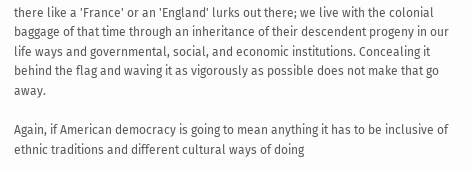there like a 'France' or an 'England' lurks out there; we live with the colonial baggage of that time through an inheritance of their descendent progeny in our life ways and governmental, social, and economic institutions. Concealing it behind the flag and waving it as vigorously as possible does not make that go away.

Again, if American democracy is going to mean anything it has to be inclusive of ethnic traditions and different cultural ways of doing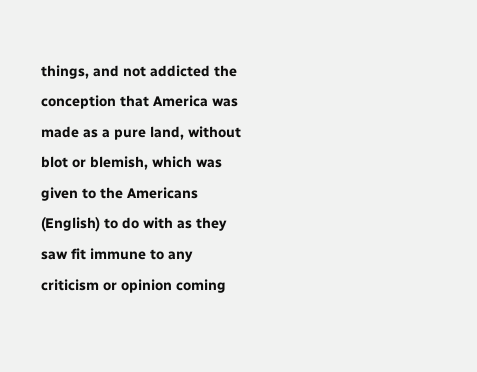things, and not addicted the conception that America was made as a pure land, without blot or blemish, which was given to the Americans (English) to do with as they saw fit immune to any criticism or opinion coming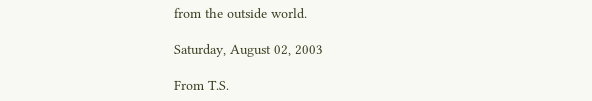from the outside world.

Saturday, August 02, 2003

From T.S.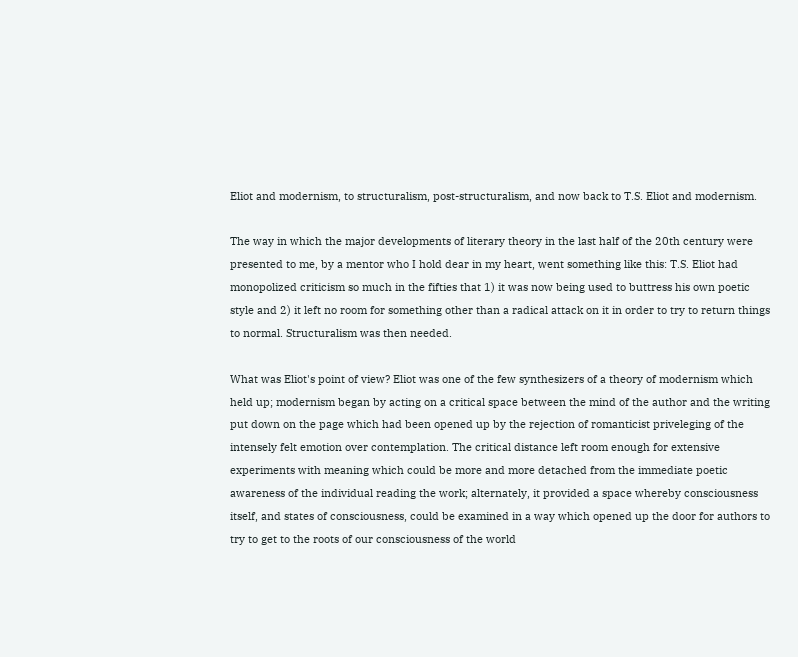Eliot and modernism, to structuralism, post-structuralism, and now back to T.S. Eliot and modernism.

The way in which the major developments of literary theory in the last half of the 20th century were presented to me, by a mentor who I hold dear in my heart, went something like this: T.S. Eliot had monopolized criticism so much in the fifties that 1) it was now being used to buttress his own poetic style and 2) it left no room for something other than a radical attack on it in order to try to return things to normal. Structuralism was then needed.

What was Eliot's point of view? Eliot was one of the few synthesizers of a theory of modernism which held up; modernism began by acting on a critical space between the mind of the author and the writing put down on the page which had been opened up by the rejection of romanticist priveleging of the intensely felt emotion over contemplation. The critical distance left room enough for extensive experiments with meaning which could be more and more detached from the immediate poetic awareness of the individual reading the work; alternately, it provided a space whereby consciousness itself, and states of consciousness, could be examined in a way which opened up the door for authors to try to get to the roots of our consciousness of the world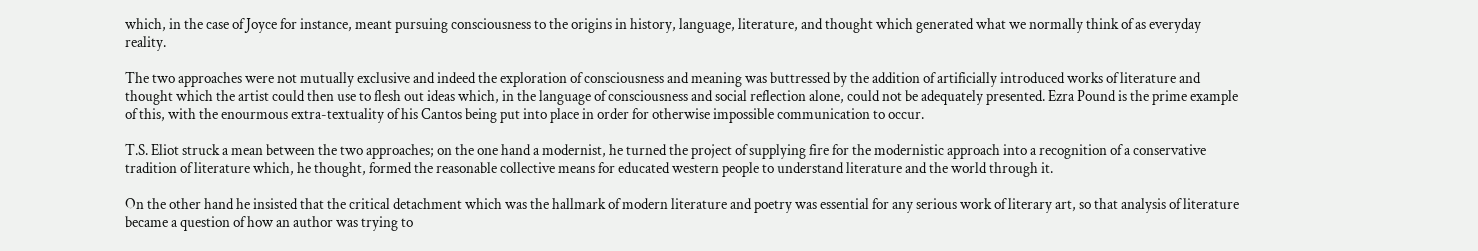which, in the case of Joyce for instance, meant pursuing consciousness to the origins in history, language, literature, and thought which generated what we normally think of as everyday reality.

The two approaches were not mutually exclusive and indeed the exploration of consciousness and meaning was buttressed by the addition of artificially introduced works of literature and thought which the artist could then use to flesh out ideas which, in the language of consciousness and social reflection alone, could not be adequately presented. Ezra Pound is the prime example of this, with the enourmous extra-textuality of his Cantos being put into place in order for otherwise impossible communication to occur.

T.S. Eliot struck a mean between the two approaches; on the one hand a modernist, he turned the project of supplying fire for the modernistic approach into a recognition of a conservative tradition of literature which, he thought, formed the reasonable collective means for educated western people to understand literature and the world through it.

On the other hand he insisted that the critical detachment which was the hallmark of modern literature and poetry was essential for any serious work of literary art, so that analysis of literature became a question of how an author was trying to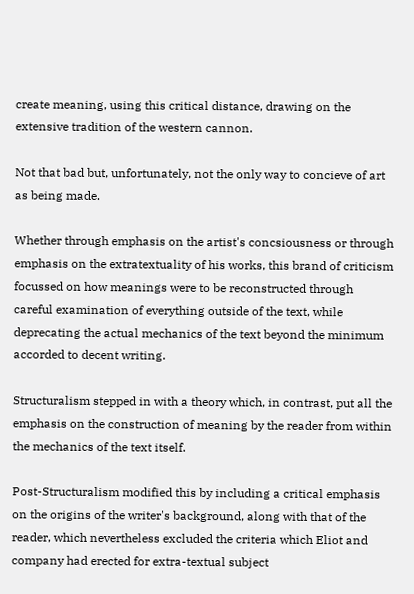create meaning, using this critical distance, drawing on the extensive tradition of the western cannon.

Not that bad but, unfortunately, not the only way to concieve of art as being made.

Whether through emphasis on the artist's concsiousness or through emphasis on the extratextuality of his works, this brand of criticism focussed on how meanings were to be reconstructed through careful examination of everything outside of the text, while deprecating the actual mechanics of the text beyond the minimum accorded to decent writing.

Structuralism stepped in with a theory which, in contrast, put all the emphasis on the construction of meaning by the reader from within the mechanics of the text itself.

Post-Structuralism modified this by including a critical emphasis on the origins of the writer's background, along with that of the reader, which nevertheless excluded the criteria which Eliot and company had erected for extra-textual subject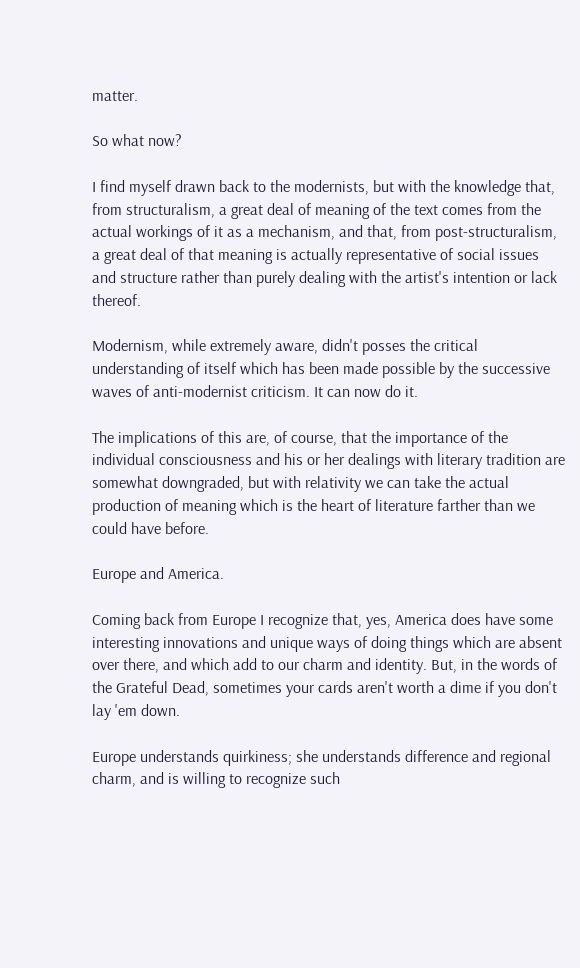matter.

So what now?

I find myself drawn back to the modernists, but with the knowledge that, from structuralism, a great deal of meaning of the text comes from the actual workings of it as a mechanism, and that, from post-structuralism, a great deal of that meaning is actually representative of social issues and structure rather than purely dealing with the artist's intention or lack thereof.

Modernism, while extremely aware, didn't posses the critical understanding of itself which has been made possible by the successive waves of anti-modernist criticism. It can now do it.

The implications of this are, of course, that the importance of the individual consciousness and his or her dealings with literary tradition are somewhat downgraded, but with relativity we can take the actual production of meaning which is the heart of literature farther than we could have before.

Europe and America.

Coming back from Europe I recognize that, yes, America does have some interesting innovations and unique ways of doing things which are absent over there, and which add to our charm and identity. But, in the words of the Grateful Dead, sometimes your cards aren't worth a dime if you don't lay 'em down.

Europe understands quirkiness; she understands difference and regional charm, and is willing to recognize such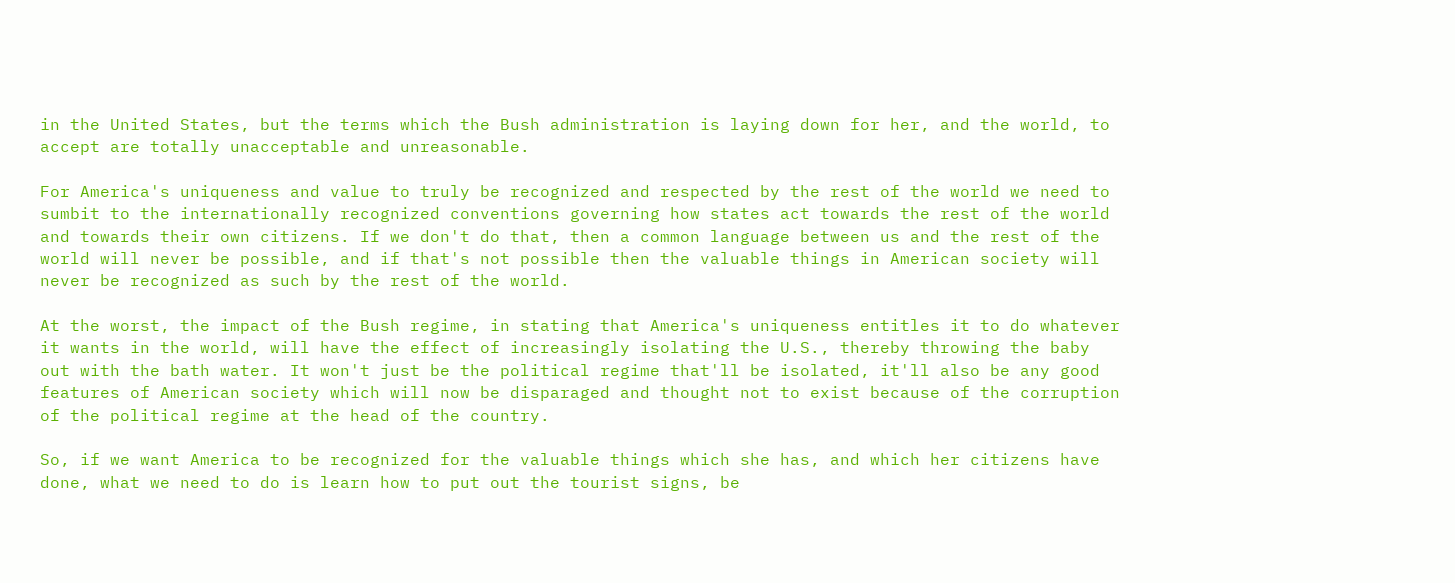in the United States, but the terms which the Bush administration is laying down for her, and the world, to accept are totally unacceptable and unreasonable.

For America's uniqueness and value to truly be recognized and respected by the rest of the world we need to sumbit to the internationally recognized conventions governing how states act towards the rest of the world and towards their own citizens. If we don't do that, then a common language between us and the rest of the world will never be possible, and if that's not possible then the valuable things in American society will never be recognized as such by the rest of the world.

At the worst, the impact of the Bush regime, in stating that America's uniqueness entitles it to do whatever it wants in the world, will have the effect of increasingly isolating the U.S., thereby throwing the baby out with the bath water. It won't just be the political regime that'll be isolated, it'll also be any good features of American society which will now be disparaged and thought not to exist because of the corruption of the political regime at the head of the country.

So, if we want America to be recognized for the valuable things which she has, and which her citizens have done, what we need to do is learn how to put out the tourist signs, be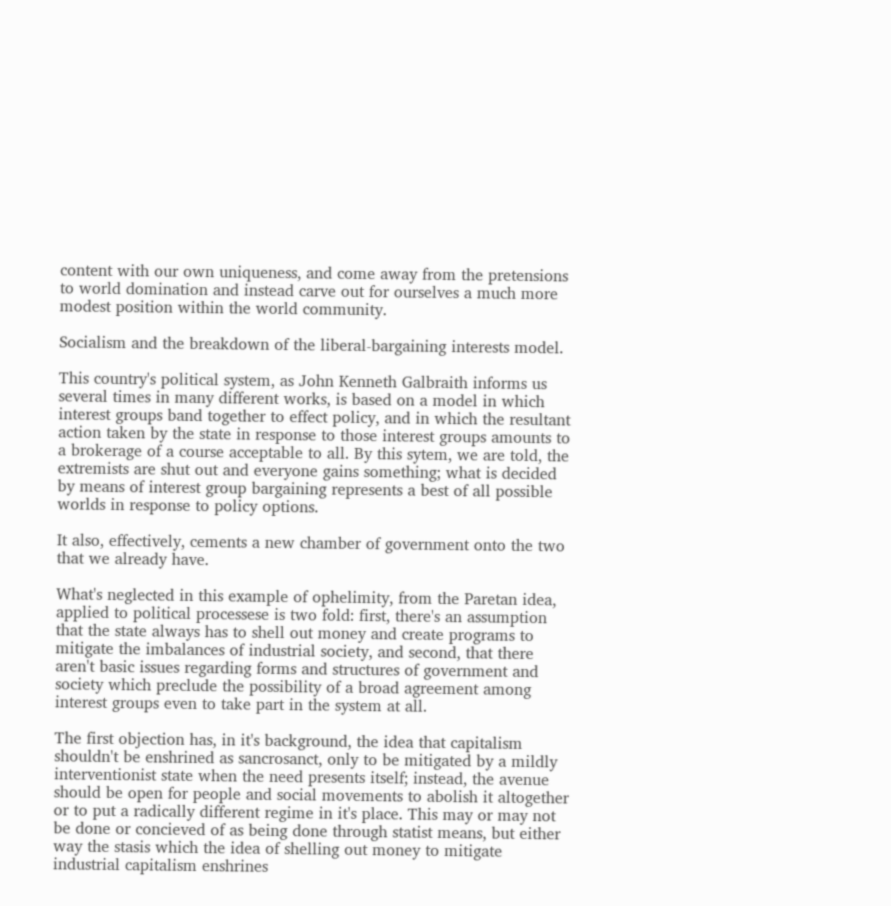content with our own uniqueness, and come away from the pretensions to world domination and instead carve out for ourselves a much more modest position within the world community.

Socialism and the breakdown of the liberal-bargaining interests model.

This country's political system, as John Kenneth Galbraith informs us several times in many different works, is based on a model in which interest groups band together to effect policy, and in which the resultant action taken by the state in response to those interest groups amounts to a brokerage of a course acceptable to all. By this sytem, we are told, the extremists are shut out and everyone gains something; what is decided by means of interest group bargaining represents a best of all possible worlds in response to policy options.

It also, effectively, cements a new chamber of government onto the two that we already have.

What's neglected in this example of ophelimity, from the Paretan idea, applied to political processese is two fold: first, there's an assumption that the state always has to shell out money and create programs to mitigate the imbalances of industrial society, and second, that there aren't basic issues regarding forms and structures of government and society which preclude the possibility of a broad agreement among interest groups even to take part in the system at all.

The first objection has, in it's background, the idea that capitalism shouldn't be enshrined as sancrosanct, only to be mitigated by a mildly interventionist state when the need presents itself; instead, the avenue should be open for people and social movements to abolish it altogether or to put a radically different regime in it's place. This may or may not be done or concieved of as being done through statist means, but either way the stasis which the idea of shelling out money to mitigate industrial capitalism enshrines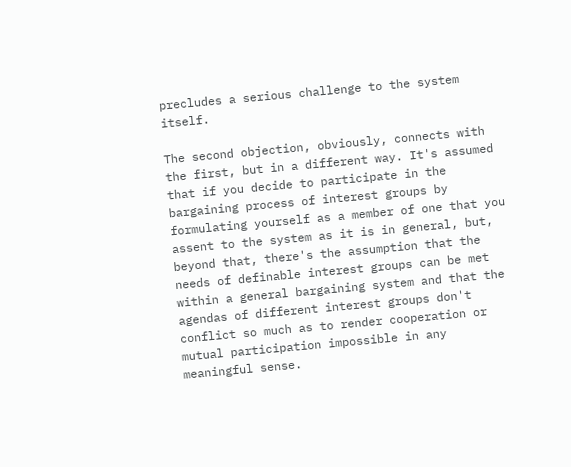precludes a serious challenge to the system itself.

The second objection, obviously, connects with the first, but in a different way. It's assumed that if you decide to participate in the bargaining process of interest groups by formulating yourself as a member of one that you assent to the system as it is in general, but, beyond that, there's the assumption that the needs of definable interest groups can be met within a general bargaining system and that the agendas of different interest groups don't conflict so much as to render cooperation or mutual participation impossible in any meaningful sense.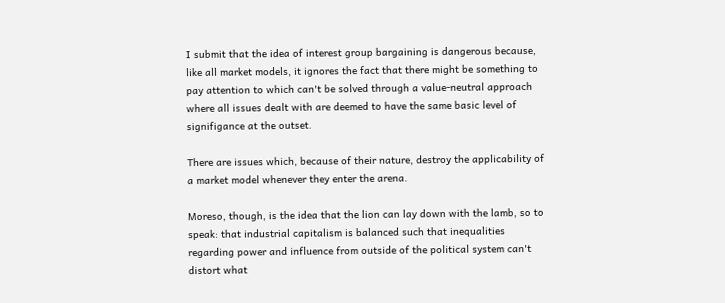I submit that the idea of interest group bargaining is dangerous because, like all market models, it ignores the fact that there might be something to pay attention to which can't be solved through a value-neutral approach where all issues dealt with are deemed to have the same basic level of signifigance at the outset.

There are issues which, because of their nature, destroy the applicability of a market model whenever they enter the arena.

Moreso, though, is the idea that the lion can lay down with the lamb, so to speak: that industrial capitalism is balanced such that inequalities regarding power and influence from outside of the political system can't distort what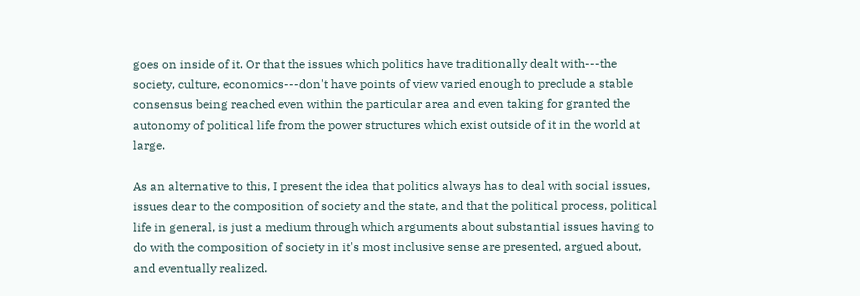goes on inside of it. Or that the issues which politics have traditionally dealt with---the society, culture, economics---don't have points of view varied enough to preclude a stable consensus being reached even within the particular area and even taking for granted the autonomy of political life from the power structures which exist outside of it in the world at large.

As an alternative to this, I present the idea that politics always has to deal with social issues, issues dear to the composition of society and the state, and that the political process, political life in general, is just a medium through which arguments about substantial issues having to do with the composition of society in it's most inclusive sense are presented, argued about, and eventually realized.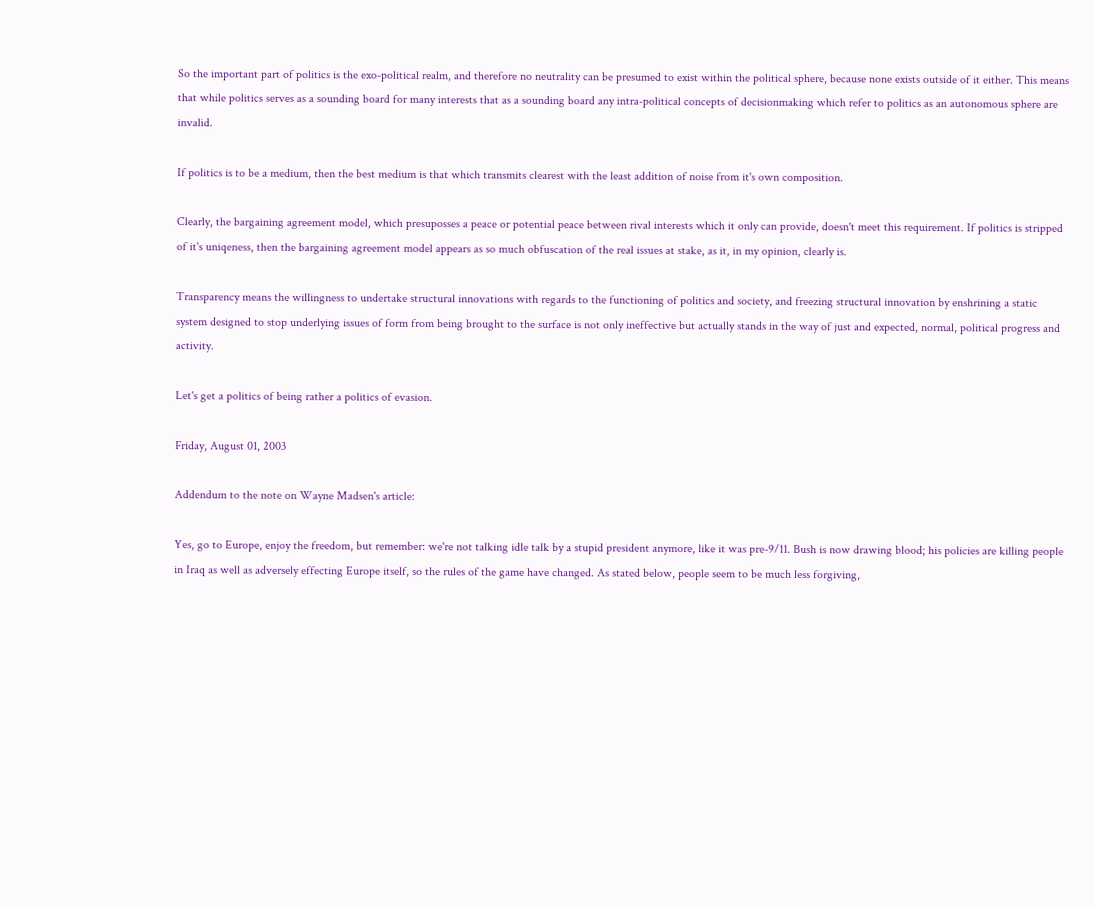So the important part of politics is the exo-political realm, and therefore no neutrality can be presumed to exist within the political sphere, because none exists outside of it either. This means that while politics serves as a sounding board for many interests that as a sounding board any intra-political concepts of decisionmaking which refer to politics as an autonomous sphere are invalid.

If politics is to be a medium, then the best medium is that which transmits clearest with the least addition of noise from it's own composition.

Clearly, the bargaining agreement model, which presuposses a peace or potential peace between rival interests which it only can provide, doesn't meet this requirement. If politics is stripped of it's uniqeness, then the bargaining agreement model appears as so much obfuscation of the real issues at stake, as it, in my opinion, clearly is.

Transparency means the willingness to undertake structural innovations with regards to the functioning of politics and society, and freezing structural innovation by enshrining a static system designed to stop underlying issues of form from being brought to the surface is not only ineffective but actually stands in the way of just and expected, normal, political progress and activity.

Let's get a politics of being rather a politics of evasion.

Friday, August 01, 2003

Addendum to the note on Wayne Madsen's article:

Yes, go to Europe, enjoy the freedom, but remember: we're not talking idle talk by a stupid president anymore, like it was pre-9/11. Bush is now drawing blood; his policies are killing people in Iraq as well as adversely effecting Europe itself, so the rules of the game have changed. As stated below, people seem to be much less forgiving,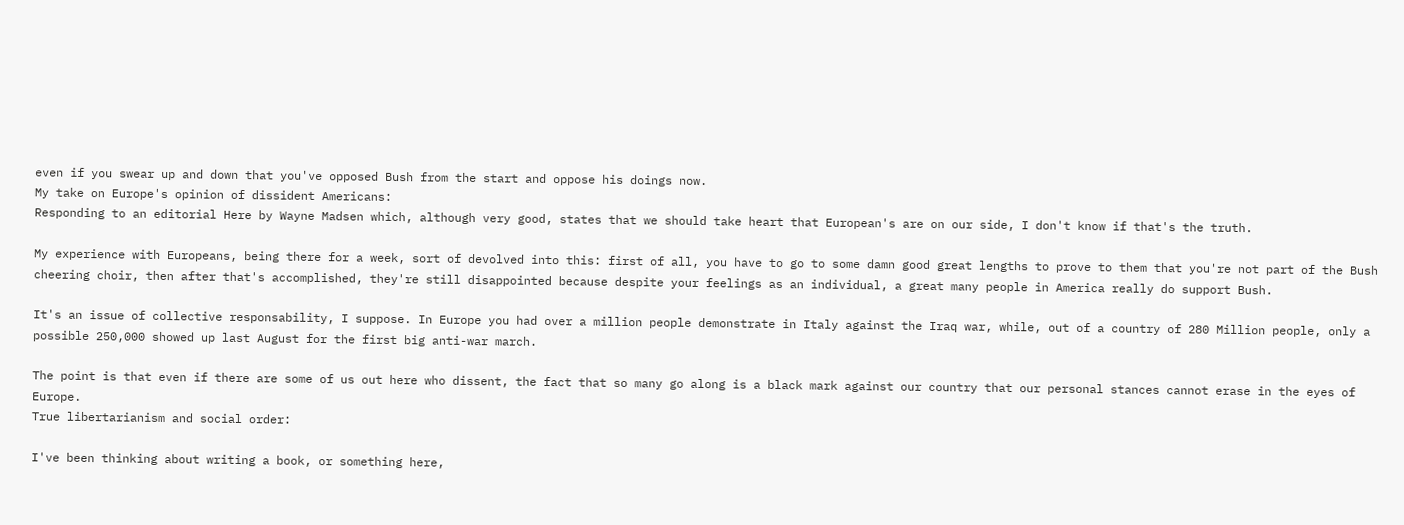even if you swear up and down that you've opposed Bush from the start and oppose his doings now.
My take on Europe's opinion of dissident Americans:
Responding to an editorial Here by Wayne Madsen which, although very good, states that we should take heart that European's are on our side, I don't know if that's the truth.

My experience with Europeans, being there for a week, sort of devolved into this: first of all, you have to go to some damn good great lengths to prove to them that you're not part of the Bush cheering choir, then after that's accomplished, they're still disappointed because despite your feelings as an individual, a great many people in America really do support Bush.

It's an issue of collective responsability, I suppose. In Europe you had over a million people demonstrate in Italy against the Iraq war, while, out of a country of 280 Million people, only a possible 250,000 showed up last August for the first big anti-war march.

The point is that even if there are some of us out here who dissent, the fact that so many go along is a black mark against our country that our personal stances cannot erase in the eyes of Europe.
True libertarianism and social order:

I've been thinking about writing a book, or something here,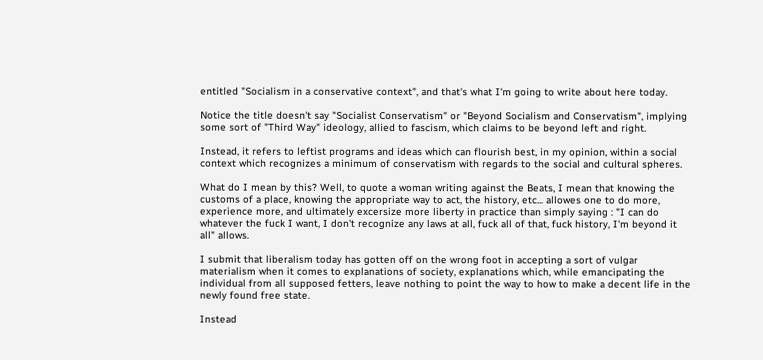entitled "Socialism in a conservative context", and that's what I'm going to write about here today.

Notice the title doesn't say "Socialist Conservatism" or "Beyond Socialism and Conservatism", implying some sort of "Third Way" ideology, allied to fascism, which claims to be beyond left and right.

Instead, it refers to leftist programs and ideas which can flourish best, in my opinion, within a social context which recognizes a minimum of conservatism with regards to the social and cultural spheres.

What do I mean by this? Well, to quote a woman writing against the Beats, I mean that knowing the customs of a place, knowing the appropriate way to act, the history, etc... allowes one to do more, experience more, and ultimately excersize more liberty in practice than simply saying : "I can do whatever the fuck I want, I don't recognize any laws at all, fuck all of that, fuck history, I'm beyond it all" allows.

I submit that liberalism today has gotten off on the wrong foot in accepting a sort of vulgar materialism when it comes to explanations of society, explanations which, while emancipating the individual from all supposed fetters, leave nothing to point the way to how to make a decent life in the newly found free state.

Instead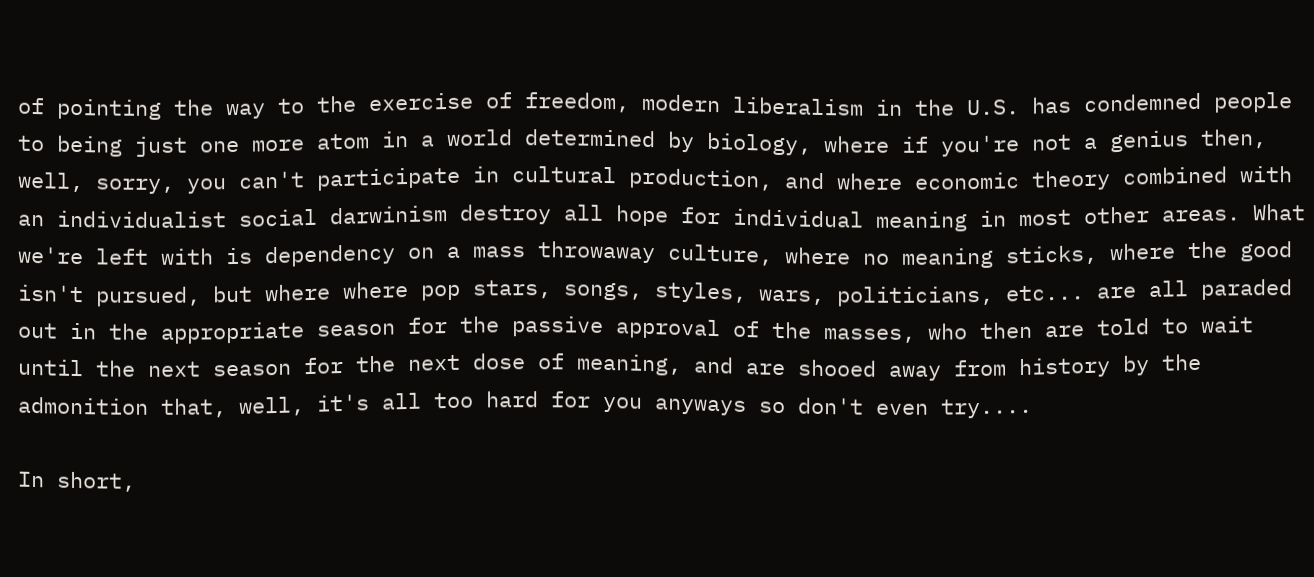of pointing the way to the exercise of freedom, modern liberalism in the U.S. has condemned people to being just one more atom in a world determined by biology, where if you're not a genius then, well, sorry, you can't participate in cultural production, and where economic theory combined with an individualist social darwinism destroy all hope for individual meaning in most other areas. What we're left with is dependency on a mass throwaway culture, where no meaning sticks, where the good isn't pursued, but where where pop stars, songs, styles, wars, politicians, etc... are all paraded out in the appropriate season for the passive approval of the masses, who then are told to wait until the next season for the next dose of meaning, and are shooed away from history by the admonition that, well, it's all too hard for you anyways so don't even try....

In short,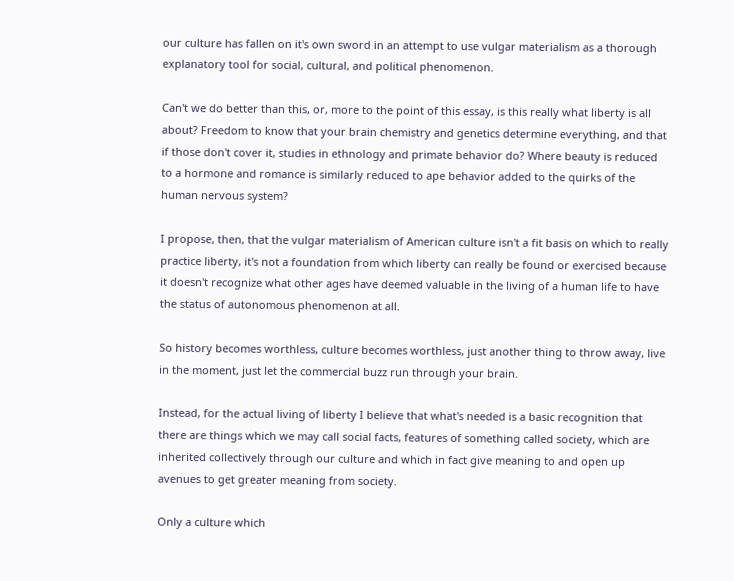our culture has fallen on it's own sword in an attempt to use vulgar materialism as a thorough explanatory tool for social, cultural, and political phenomenon.

Can't we do better than this, or, more to the point of this essay, is this really what liberty is all about? Freedom to know that your brain chemistry and genetics determine everything, and that if those don't cover it, studies in ethnology and primate behavior do? Where beauty is reduced to a hormone and romance is similarly reduced to ape behavior added to the quirks of the human nervous system?

I propose, then, that the vulgar materialism of American culture isn't a fit basis on which to really practice liberty, it's not a foundation from which liberty can really be found or exercised because it doesn't recognize what other ages have deemed valuable in the living of a human life to have the status of autonomous phenomenon at all.

So history becomes worthless, culture becomes worthless, just another thing to throw away, live in the moment, just let the commercial buzz run through your brain.

Instead, for the actual living of liberty I believe that what's needed is a basic recognition that there are things which we may call social facts, features of something called society, which are inherited collectively through our culture and which in fact give meaning to and open up avenues to get greater meaning from society.

Only a culture which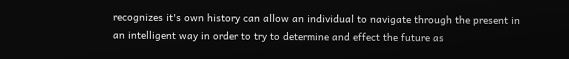recognizes it's own history can allow an individual to navigate through the present in an intelligent way in order to try to determine and effect the future as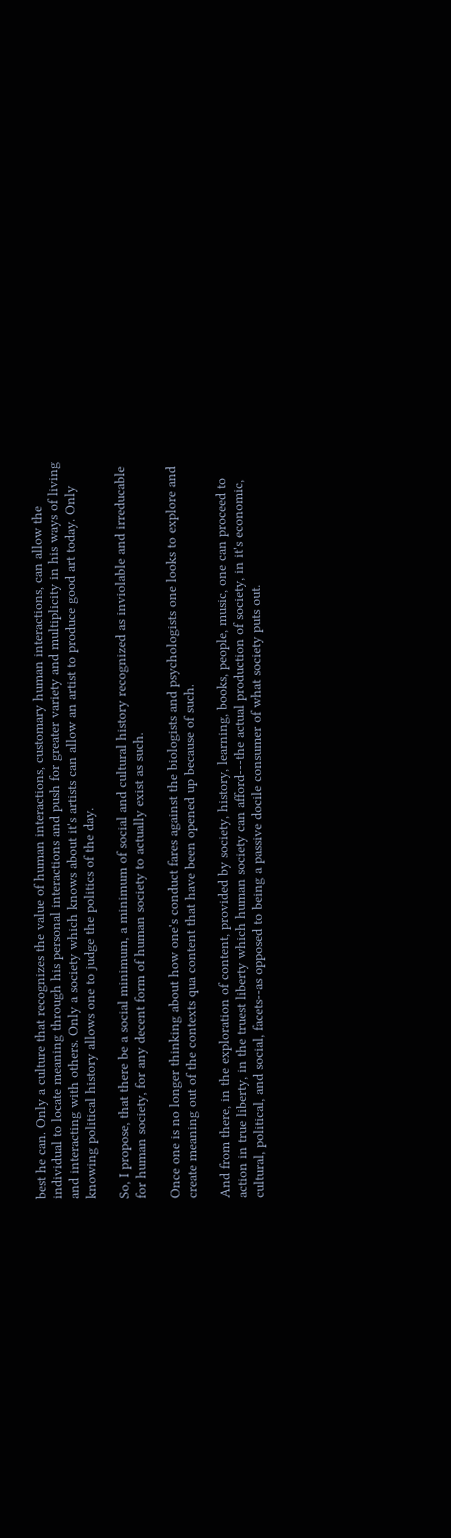best he can. Only a culture that recognizes the value of human interactions, customary human interactions, can allow the individual to locate meaning through his personal interactions and push for greater variety and multiplicity in his ways of living and interacting with others. Only a society which knows about it's artists can allow an artist to produce good art today. Only knowing political history allows one to judge the politics of the day.

So, I propose, that there be a social minimum, a minimum of social and cultural history recognized as inviolable and irreducable for human society, for any decent form of human society to actually exist as such.

Once one is no longer thinking about how one's conduct fares against the biologists and psychologists one looks to explore and create meaning out of the contexts qua content that have been opened up because of such.

And from there, in the exploration of content, provided by society, history, learning, books, people, music, one can proceed to action in true liberty, in the truest liberty which human society can afford---the actual production of society, in it's economic, cultural, political, and social, facets--as opposed to being a passive docile consumer of what society puts out.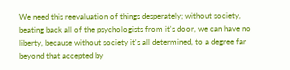We need this reevaluation of things desperately; without society, beating back all of the psychologists from it's door, we can have no liberty, because without society it's all determined, to a degree far beyond that accepted by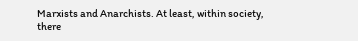Marxists and Anarchists. At least, within society, there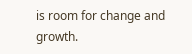is room for change and growth.